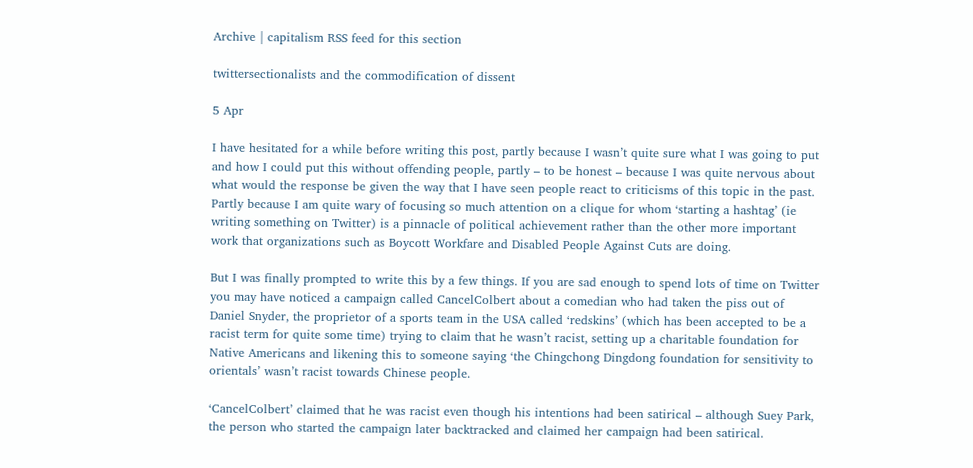Archive | capitalism RSS feed for this section

twittersectionalists and the commodification of dissent

5 Apr

I have hesitated for a while before writing this post, partly because I wasn’t quite sure what I was going to put and how I could put this without offending people, partly – to be honest – because I was quite nervous about what would the response be given the way that I have seen people react to criticisms of this topic in the past. Partly because I am quite wary of focusing so much attention on a clique for whom ‘starting a hashtag’ (ie writing something on Twitter) is a pinnacle of political achievement rather than the other more important work that organizations such as Boycott Workfare and Disabled People Against Cuts are doing.

But I was finally prompted to write this by a few things. If you are sad enough to spend lots of time on Twitter you may have noticed a campaign called CancelColbert about a comedian who had taken the piss out of Daniel Snyder, the proprietor of a sports team in the USA called ‘redskins’ (which has been accepted to be a racist term for quite some time) trying to claim that he wasn’t racist, setting up a charitable foundation for Native Americans and likening this to someone saying ‘the Chingchong Dingdong foundation for sensitivity to orientals’ wasn’t racist towards Chinese people.

‘CancelColbert’ claimed that he was racist even though his intentions had been satirical – although Suey Park, the person who started the campaign later backtracked and claimed her campaign had been satirical.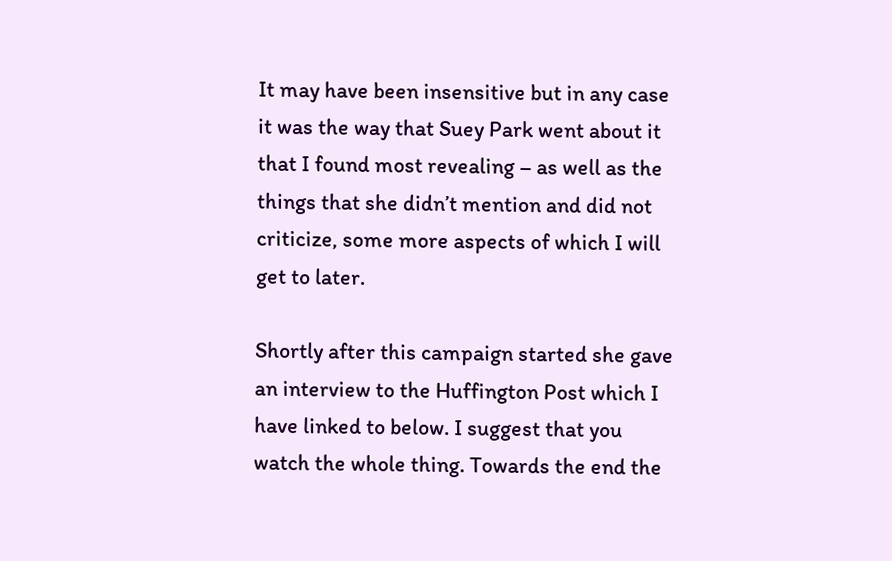It may have been insensitive but in any case it was the way that Suey Park went about it that I found most revealing – as well as the things that she didn’t mention and did not criticize, some more aspects of which I will get to later.

Shortly after this campaign started she gave an interview to the Huffington Post which I have linked to below. I suggest that you watch the whole thing. Towards the end the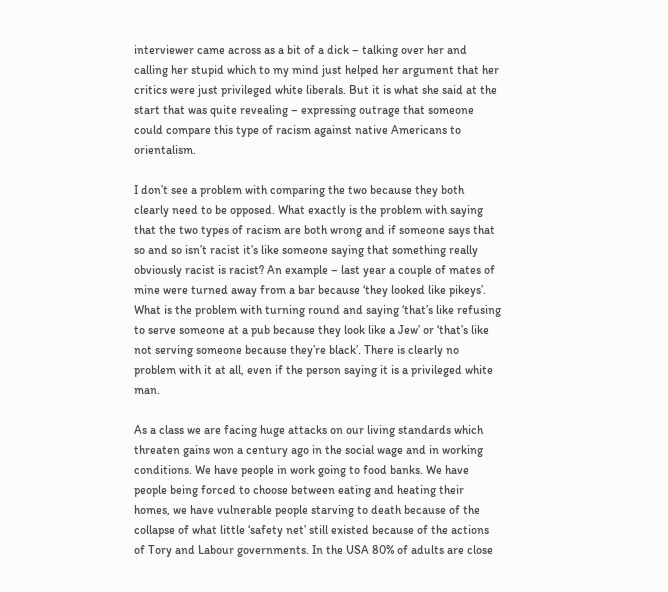interviewer came across as a bit of a dick – talking over her and calling her stupid which to my mind just helped her argument that her critics were just privileged white liberals. But it is what she said at the start that was quite revealing – expressing outrage that someone could compare this type of racism against native Americans to orientalism.

I don’t see a problem with comparing the two because they both clearly need to be opposed. What exactly is the problem with saying that the two types of racism are both wrong and if someone says that so and so isn’t racist it’s like someone saying that something really obviously racist is racist? An example – last year a couple of mates of mine were turned away from a bar because ‘they looked like pikeys’. What is the problem with turning round and saying ‘that’s like refusing to serve someone at a pub because they look like a Jew’ or ‘that’s like not serving someone because they’re black’. There is clearly no problem with it at all, even if the person saying it is a privileged white man.

As a class we are facing huge attacks on our living standards which threaten gains won a century ago in the social wage and in working conditions. We have people in work going to food banks. We have people being forced to choose between eating and heating their homes, we have vulnerable people starving to death because of the collapse of what little ‘safety net’ still existed because of the actions of Tory and Labour governments. In the USA 80% of adults are close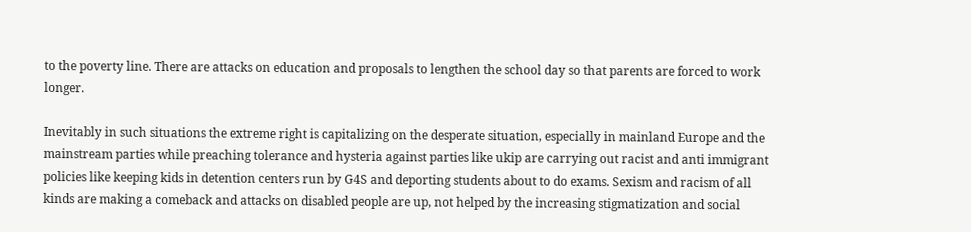to the poverty line. There are attacks on education and proposals to lengthen the school day so that parents are forced to work longer.

Inevitably in such situations the extreme right is capitalizing on the desperate situation, especially in mainland Europe and the mainstream parties while preaching tolerance and hysteria against parties like ukip are carrying out racist and anti immigrant policies like keeping kids in detention centers run by G4S and deporting students about to do exams. Sexism and racism of all kinds are making a comeback and attacks on disabled people are up, not helped by the increasing stigmatization and social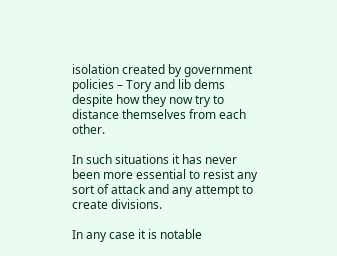isolation created by government policies – Tory and lib dems despite how they now try to distance themselves from each other.

In such situations it has never been more essential to resist any sort of attack and any attempt to create divisions.

In any case it is notable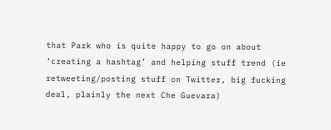that Park who is quite happy to go on about ‘creating a hashtag’ and helping stuff trend (ie retweeting/posting stuff on Twitter, big fucking deal, plainly the next Che Guevara)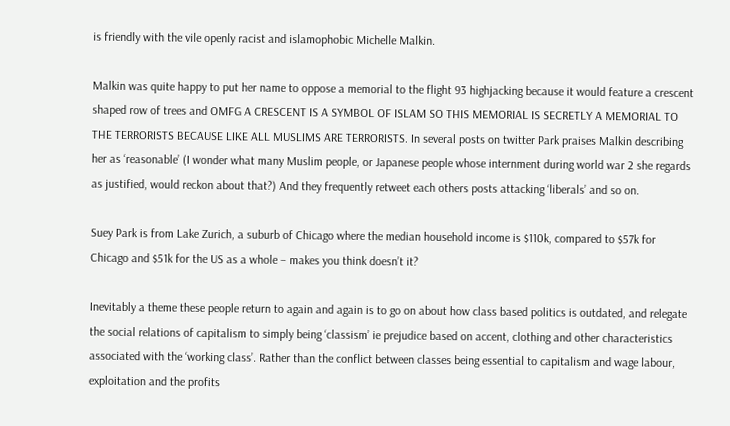is friendly with the vile openly racist and islamophobic Michelle Malkin.

Malkin was quite happy to put her name to oppose a memorial to the flight 93 highjacking because it would feature a crescent shaped row of trees and OMFG A CRESCENT IS A SYMBOL OF ISLAM SO THIS MEMORIAL IS SECRETLY A MEMORIAL TO THE TERRORISTS BECAUSE LIKE ALL MUSLIMS ARE TERRORISTS. In several posts on twitter Park praises Malkin describing her as ‘reasonable’ (I wonder what many Muslim people, or Japanese people whose internment during world war 2 she regards as justified, would reckon about that?) And they frequently retweet each others posts attacking ‘liberals’ and so on.

Suey Park is from Lake Zurich, a suburb of Chicago where the median household income is $110k, compared to $57k for Chicago and $51k for the US as a whole – makes you think doesn’t it?

Inevitably a theme these people return to again and again is to go on about how class based politics is outdated, and relegate the social relations of capitalism to simply being ‘classism’ ie prejudice based on accent, clothing and other characteristics associated with the ‘working class’. Rather than the conflict between classes being essential to capitalism and wage labour, exploitation and the profits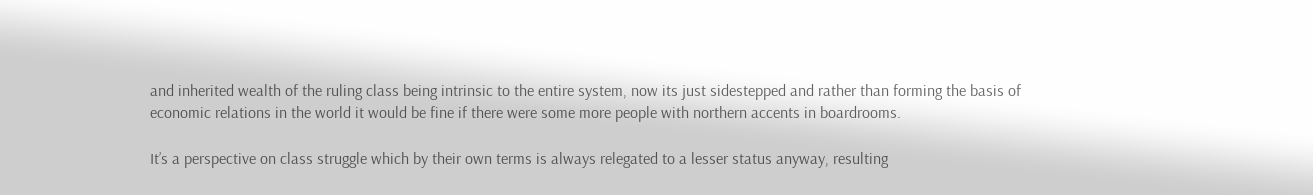and inherited wealth of the ruling class being intrinsic to the entire system, now its just sidestepped and rather than forming the basis of economic relations in the world it would be fine if there were some more people with northern accents in boardrooms.

It’s a perspective on class struggle which by their own terms is always relegated to a lesser status anyway, resulting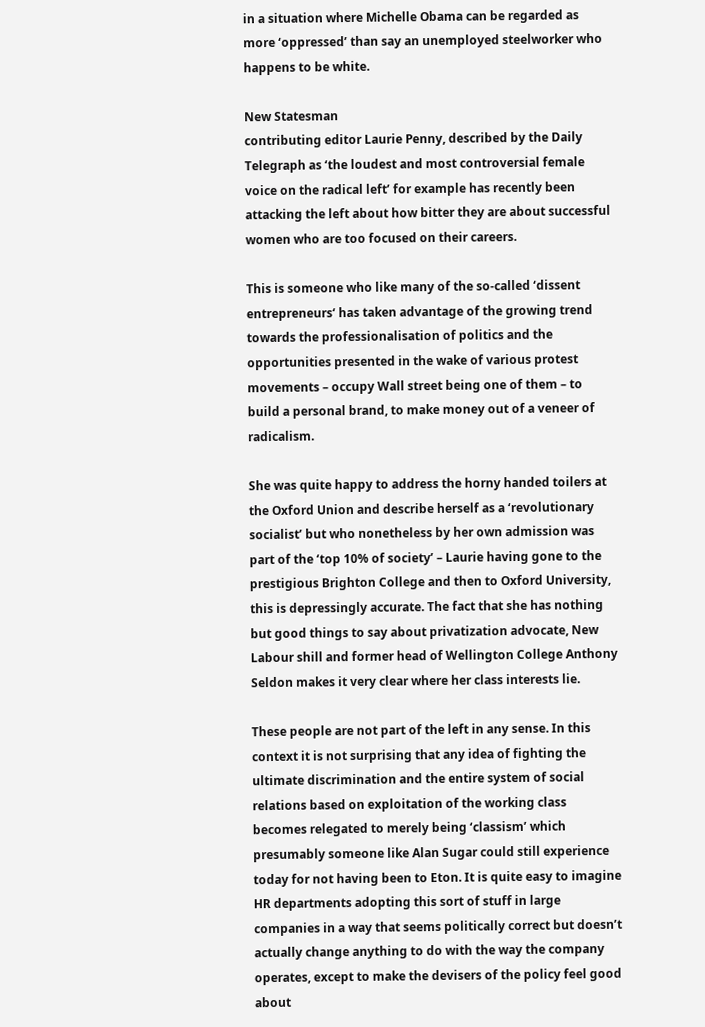in a situation where Michelle Obama can be regarded as more ‘oppressed’ than say an unemployed steelworker who happens to be white.

New Statesman
contributing editor Laurie Penny, described by the Daily Telegraph as ‘the loudest and most controversial female voice on the radical left’ for example has recently been attacking the left about how bitter they are about successful women who are too focused on their careers.

This is someone who like many of the so-called ‘dissent entrepreneurs‘ has taken advantage of the growing trend towards the professionalisation of politics and the opportunities presented in the wake of various protest movements – occupy Wall street being one of them – to build a personal brand, to make money out of a veneer of radicalism.

She was quite happy to address the horny handed toilers at the Oxford Union and describe herself as a ‘revolutionary socialist’ but who nonetheless by her own admission was part of the ‘top 10% of society’ – Laurie having gone to the prestigious Brighton College and then to Oxford University, this is depressingly accurate. The fact that she has nothing but good things to say about privatization advocate, New Labour shill and former head of Wellington College Anthony Seldon makes it very clear where her class interests lie.

These people are not part of the left in any sense. In this context it is not surprising that any idea of fighting the ultimate discrimination and the entire system of social relations based on exploitation of the working class becomes relegated to merely being ‘classism’ which presumably someone like Alan Sugar could still experience today for not having been to Eton. It is quite easy to imagine HR departments adopting this sort of stuff in large companies in a way that seems politically correct but doesn’t actually change anything to do with the way the company operates, except to make the devisers of the policy feel good about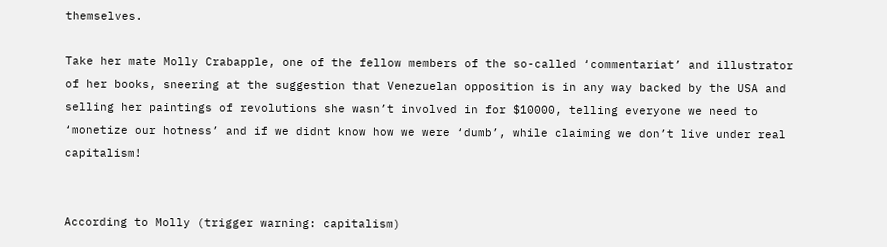themselves.

Take her mate Molly Crabapple, one of the fellow members of the so-called ‘commentariat’ and illustrator of her books, sneering at the suggestion that Venezuelan opposition is in any way backed by the USA and selling her paintings of revolutions she wasn’t involved in for $10000, telling everyone we need to ‘monetize our hotness’ and if we didnt know how we were ‘dumb’, while claiming we don’t live under real capitalism!


According to Molly (trigger warning: capitalism)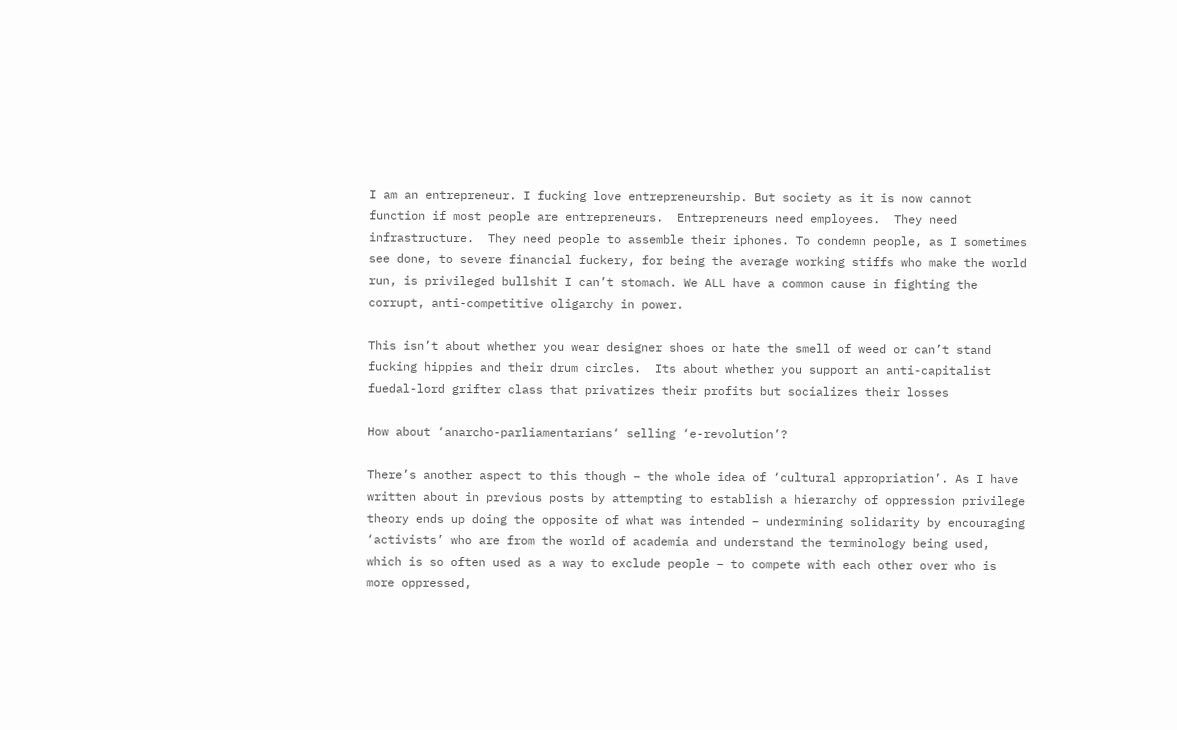I am an entrepreneur. I fucking love entrepreneurship. But society as it is now cannot function if most people are entrepreneurs.  Entrepreneurs need employees.  They need infrastructure.  They need people to assemble their iphones. To condemn people, as I sometimes see done, to severe financial fuckery, for being the average working stiffs who make the world run, is privileged bullshit I can’t stomach. We ALL have a common cause in fighting the corrupt, anti-competitive oligarchy in power.

This isn’t about whether you wear designer shoes or hate the smell of weed or can’t stand fucking hippies and their drum circles.  Its about whether you support an anti-capitalist fuedal-lord grifter class that privatizes their profits but socializes their losses

How about ‘anarcho-parliamentarians‘ selling ‘e-revolution’?

There’s another aspect to this though – the whole idea of ‘cultural appropriation’. As I have written about in previous posts by attempting to establish a hierarchy of oppression privilege theory ends up doing the opposite of what was intended – undermining solidarity by encouraging ‘activists’ who are from the world of academia and understand the terminology being used, which is so often used as a way to exclude people – to compete with each other over who is more oppressed,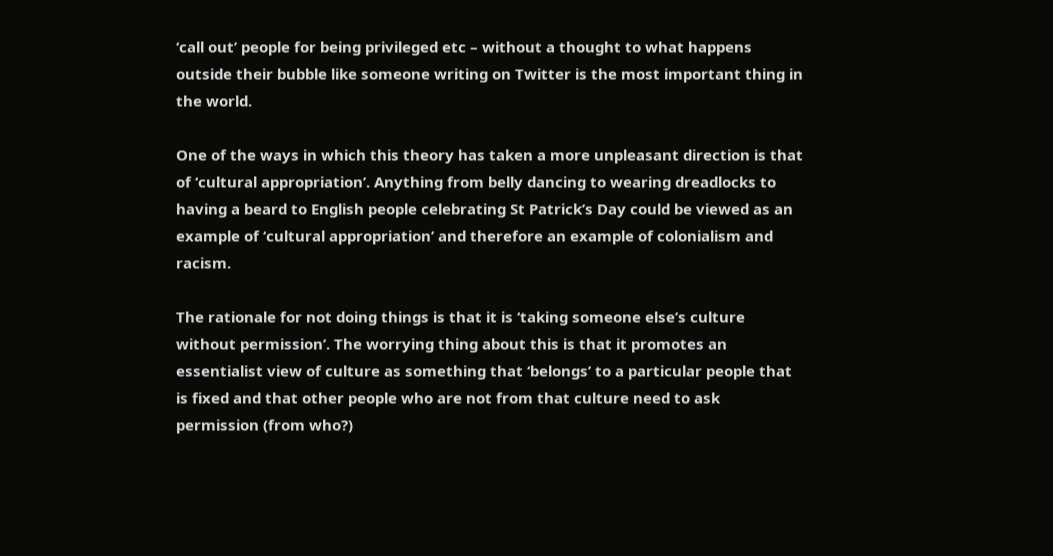‘call out’ people for being privileged etc – without a thought to what happens outside their bubble like someone writing on Twitter is the most important thing in the world.

One of the ways in which this theory has taken a more unpleasant direction is that of ‘cultural appropriation’. Anything from belly dancing to wearing dreadlocks to having a beard to English people celebrating St Patrick’s Day could be viewed as an example of ‘cultural appropriation’ and therefore an example of colonialism and racism.

The rationale for not doing things is that it is ‘taking someone else’s culture without permission’. The worrying thing about this is that it promotes an essentialist view of culture as something that ‘belongs’ to a particular people that is fixed and that other people who are not from that culture need to ask permission (from who?)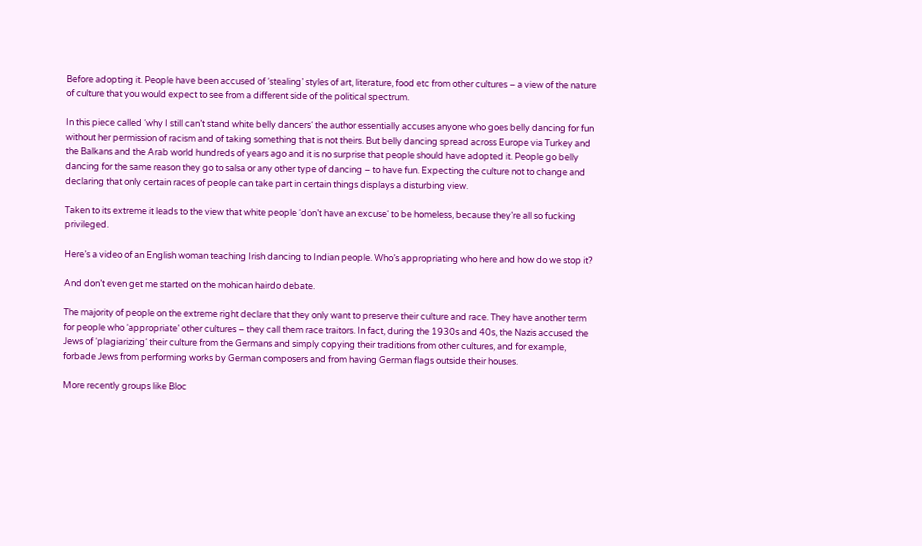Before adopting it. People have been accused of ‘stealing’ styles of art, literature, food etc from other cultures – a view of the nature of culture that you would expect to see from a different side of the political spectrum.

In this piece called ‘why I still can’t stand white belly dancers‘ the author essentially accuses anyone who goes belly dancing for fun without her permission of racism and of taking something that is not theirs. But belly dancing spread across Europe via Turkey and the Balkans and the Arab world hundreds of years ago and it is no surprise that people should have adopted it. People go belly dancing for the same reason they go to salsa or any other type of dancing – to have fun. Expecting the culture not to change and declaring that only certain races of people can take part in certain things displays a disturbing view.

Taken to its extreme it leads to the view that white people ‘don’t have an excuse‘ to be homeless, because they’re all so fucking privileged.

Here’s a video of an English woman teaching Irish dancing to Indian people. Who’s appropriating who here and how do we stop it?

And don’t even get me started on the mohican hairdo debate.

The majority of people on the extreme right declare that they only want to preserve their culture and race. They have another term for people who ‘appropriate’ other cultures – they call them race traitors. In fact, during the 1930s and 40s, the Nazis accused the Jews of ‘plagiarizing‘ their culture from the Germans and simply copying their traditions from other cultures, and for example, forbade Jews from performing works by German composers and from having German flags outside their houses.

More recently groups like Bloc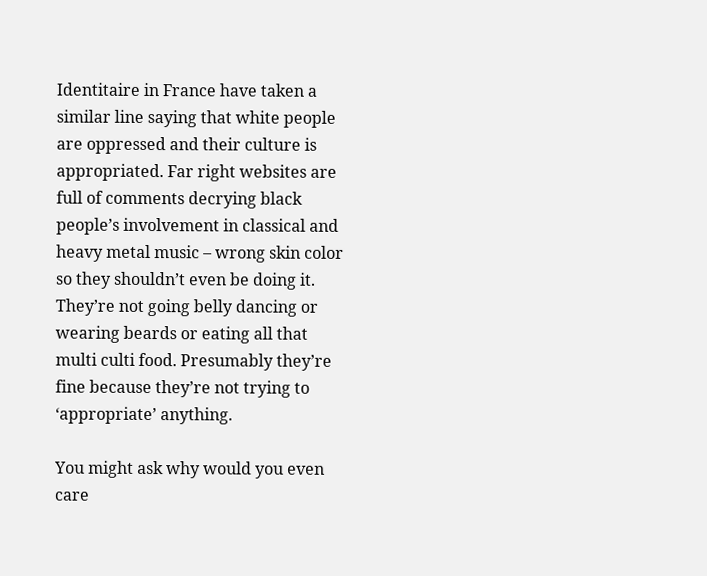Identitaire in France have taken a similar line saying that white people are oppressed and their culture is appropriated. Far right websites are full of comments decrying black people’s involvement in classical and heavy metal music – wrong skin color so they shouldn’t even be doing it. They’re not going belly dancing or wearing beards or eating all that multi culti food. Presumably they’re fine because they’re not trying to ‘appropriate’ anything.

You might ask why would you even care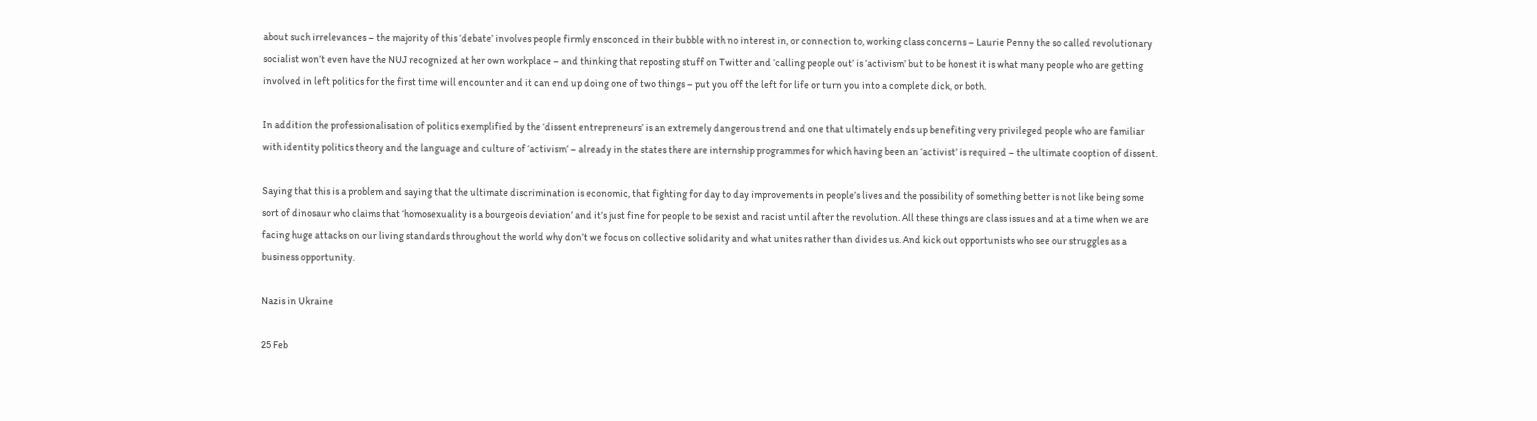about such irrelevances – the majority of this ‘debate’ involves people firmly ensconced in their bubble with no interest in, or connection to, working class concerns – Laurie Penny the so called revolutionary socialist won’t even have the NUJ recognized at her own workplace – and thinking that reposting stuff on Twitter and ‘calling people out’ is ‘activism’ but to be honest it is what many people who are getting involved in left politics for the first time will encounter and it can end up doing one of two things – put you off the left for life or turn you into a complete dick, or both.

In addition the professionalisation of politics exemplified by the ‘dissent entrepreneurs’ is an extremely dangerous trend and one that ultimately ends up benefiting very privileged people who are familiar with identity politics theory and the language and culture of ‘activism’ – already in the states there are internship programmes for which having been an ‘activist’ is required – the ultimate cooption of dissent.

Saying that this is a problem and saying that the ultimate discrimination is economic, that fighting for day to day improvements in people’s lives and the possibility of something better is not like being some sort of dinosaur who claims that ‘homosexuality is a bourgeois deviation’ and it’s just fine for people to be sexist and racist until after the revolution. All these things are class issues and at a time when we are facing huge attacks on our living standards throughout the world why don’t we focus on collective solidarity and what unites rather than divides us. And kick out opportunists who see our struggles as a business opportunity.

Nazis in Ukraine

25 Feb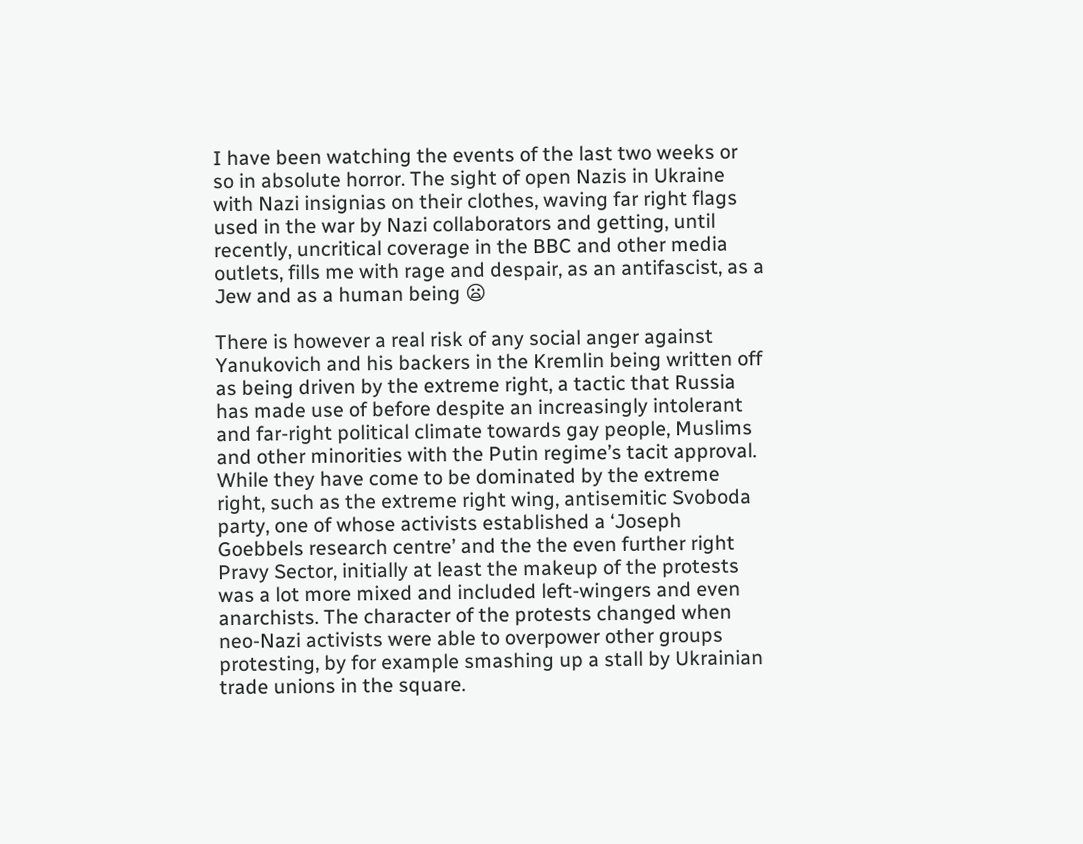I have been watching the events of the last two weeks or so in absolute horror. The sight of open Nazis in Ukraine with Nazi insignias on their clothes, waving far right flags used in the war by Nazi collaborators and getting, until recently, uncritical coverage in the BBC and other media outlets, fills me with rage and despair, as an antifascist, as a Jew and as a human being 😦

There is however a real risk of any social anger against Yanukovich and his backers in the Kremlin being written off as being driven by the extreme right, a tactic that Russia has made use of before despite an increasingly intolerant and far-right political climate towards gay people, Muslims and other minorities with the Putin regime’s tacit approval. While they have come to be dominated by the extreme right, such as the extreme right wing, antisemitic Svoboda party, one of whose activists established a ‘Joseph Goebbels research centre’ and the the even further right Pravy Sector, initially at least the makeup of the protests was a lot more mixed and included left-wingers and even anarchists. The character of the protests changed when neo-Nazi activists were able to overpower other groups protesting, by for example smashing up a stall by Ukrainian trade unions in the square.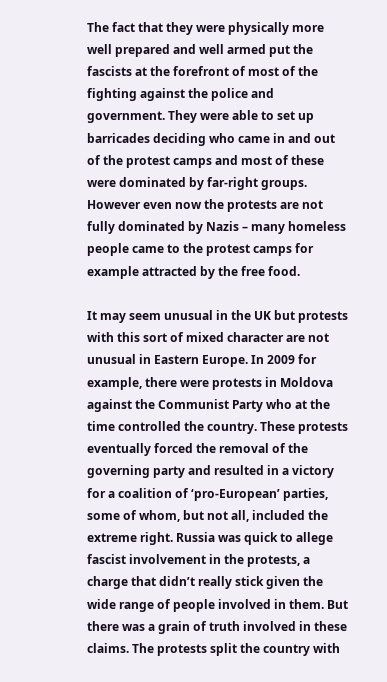The fact that they were physically more well prepared and well armed put the fascists at the forefront of most of the fighting against the police and government. They were able to set up barricades deciding who came in and out of the protest camps and most of these were dominated by far-right groups. However even now the protests are not fully dominated by Nazis – many homeless people came to the protest camps for example attracted by the free food.

It may seem unusual in the UK but protests with this sort of mixed character are not unusual in Eastern Europe. In 2009 for example, there were protests in Moldova against the Communist Party who at the time controlled the country. These protests eventually forced the removal of the governing party and resulted in a victory for a coalition of ‘pro-European’ parties, some of whom, but not all, included the extreme right. Russia was quick to allege fascist involvement in the protests, a charge that didn’t really stick given the wide range of people involved in them. But there was a grain of truth involved in these claims. The protests split the country with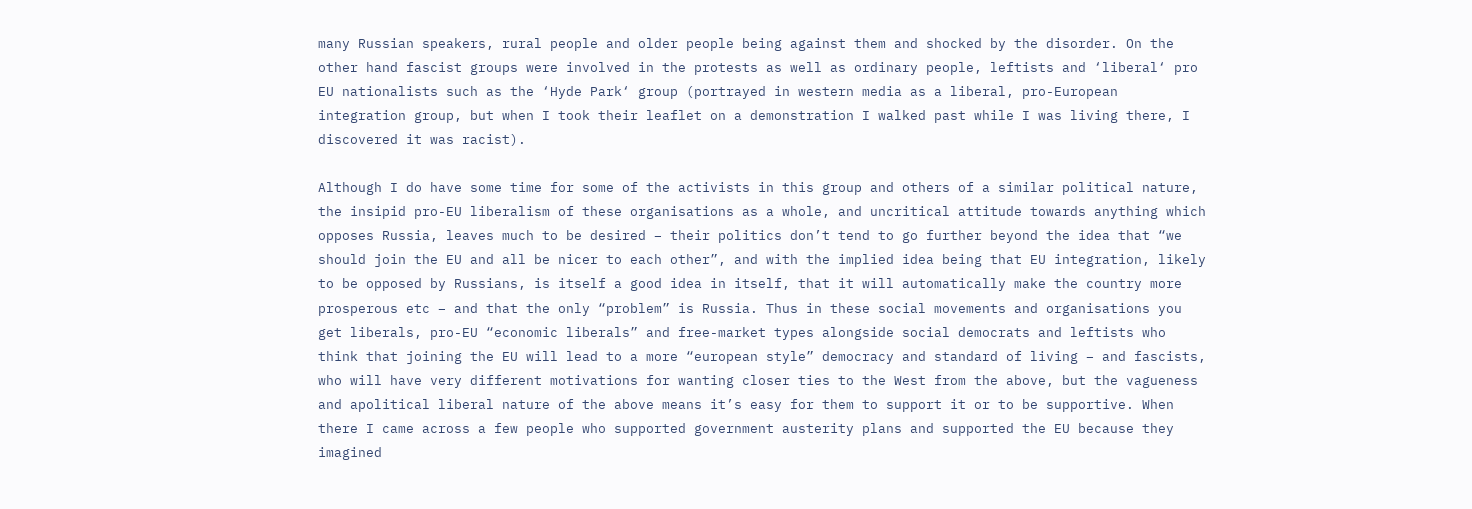many Russian speakers, rural people and older people being against them and shocked by the disorder. On the other hand fascist groups were involved in the protests as well as ordinary people, leftists and ‘liberal‘ pro EU nationalists such as the ‘Hyde Park‘ group (portrayed in western media as a liberal, pro-European integration group, but when I took their leaflet on a demonstration I walked past while I was living there, I discovered it was racist).

Although I do have some time for some of the activists in this group and others of a similar political nature, the insipid pro-EU liberalism of these organisations as a whole, and uncritical attitude towards anything which opposes Russia, leaves much to be desired – their politics don’t tend to go further beyond the idea that “we should join the EU and all be nicer to each other”, and with the implied idea being that EU integration, likely to be opposed by Russians, is itself a good idea in itself, that it will automatically make the country more prosperous etc – and that the only “problem” is Russia. Thus in these social movements and organisations you get liberals, pro-EU “economic liberals” and free-market types alongside social democrats and leftists who think that joining the EU will lead to a more “european style” democracy and standard of living – and fascists, who will have very different motivations for wanting closer ties to the West from the above, but the vagueness and apolitical liberal nature of the above means it’s easy for them to support it or to be supportive. When there I came across a few people who supported government austerity plans and supported the EU because they imagined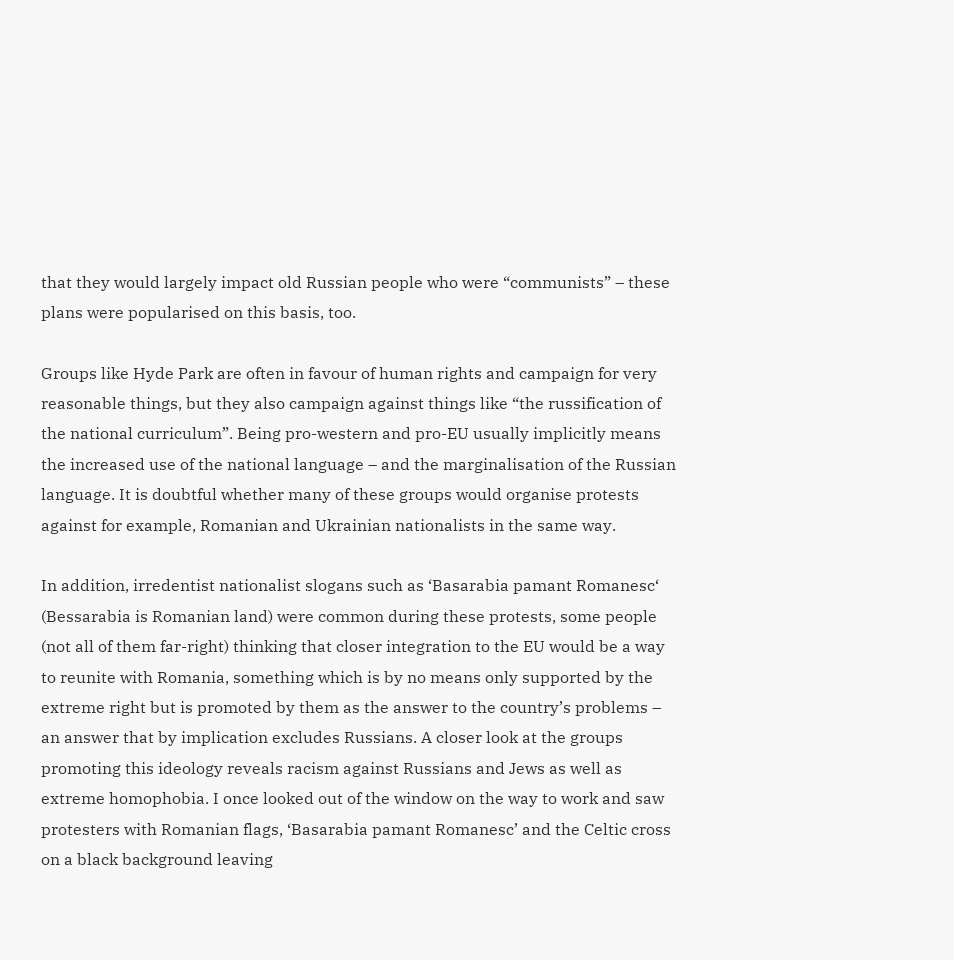that they would largely impact old Russian people who were “communists” – these plans were popularised on this basis, too.

Groups like Hyde Park are often in favour of human rights and campaign for very reasonable things, but they also campaign against things like “the russification of the national curriculum”. Being pro-western and pro-EU usually implicitly means the increased use of the national language – and the marginalisation of the Russian language. It is doubtful whether many of these groups would organise protests against for example, Romanian and Ukrainian nationalists in the same way.

In addition, irredentist nationalist slogans such as ‘Basarabia pamant Romanesc‘ (Bessarabia is Romanian land) were common during these protests, some people (not all of them far-right) thinking that closer integration to the EU would be a way to reunite with Romania, something which is by no means only supported by the extreme right but is promoted by them as the answer to the country’s problems – an answer that by implication excludes Russians. A closer look at the groups promoting this ideology reveals racism against Russians and Jews as well as extreme homophobia. I once looked out of the window on the way to work and saw protesters with Romanian flags, ‘Basarabia pamant Romanesc’ and the Celtic cross on a black background leaving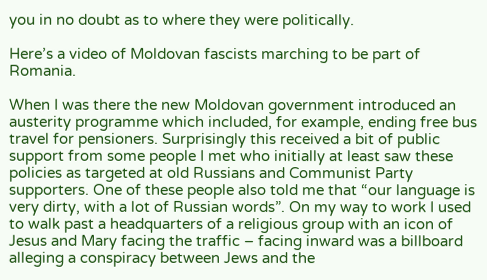you in no doubt as to where they were politically.

Here’s a video of Moldovan fascists marching to be part of Romania.

When I was there the new Moldovan government introduced an austerity programme which included, for example, ending free bus travel for pensioners. Surprisingly this received a bit of public support from some people I met who initially at least saw these policies as targeted at old Russians and Communist Party supporters. One of these people also told me that “our language is very dirty, with a lot of Russian words”. On my way to work I used to walk past a headquarters of a religious group with an icon of Jesus and Mary facing the traffic – facing inward was a billboard alleging a conspiracy between Jews and the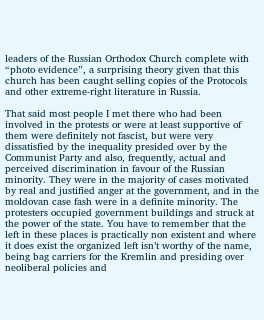leaders of the Russian Orthodox Church complete with “photo evidence”, a surprising theory given that this church has been caught selling copies of the Protocols and other extreme-right literature in Russia.

That said most people I met there who had been involved in the protests or were at least supportive of them were definitely not fascist, but were very dissatisfied by the inequality presided over by the Communist Party and also, frequently, actual and perceived discrimination in favour of the Russian minority. They were in the majority of cases motivated by real and justified anger at the government, and in the moldovan case fash were in a definite minority. The protesters occupied government buildings and struck at the power of the state. You have to remember that the left in these places is practically non existent and where it does exist the organized left isn’t worthy of the name, being bag carriers for the Kremlin and presiding over neoliberal policies and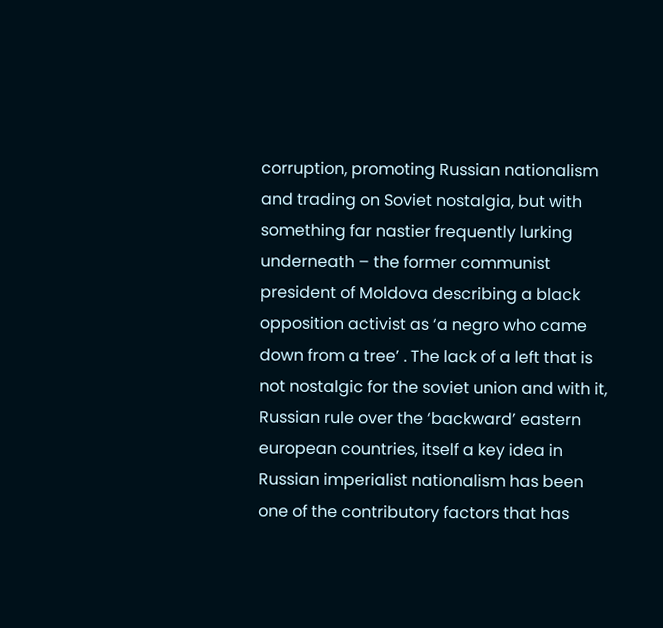corruption, promoting Russian nationalism and trading on Soviet nostalgia, but with something far nastier frequently lurking underneath – the former communist president of Moldova describing a black opposition activist as ‘a negro who came down from a tree’ . The lack of a left that is not nostalgic for the soviet union and with it, Russian rule over the ‘backward’ eastern european countries, itself a key idea in Russian imperialist nationalism has been one of the contributory factors that has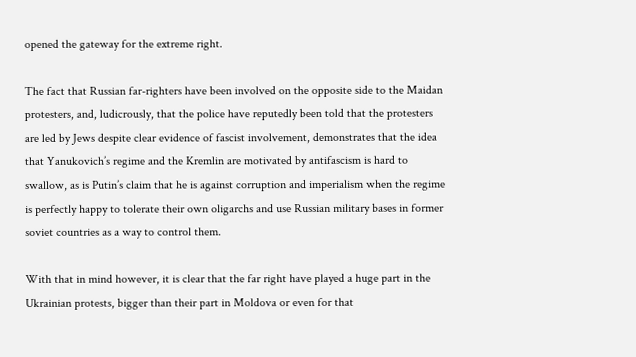opened the gateway for the extreme right.

The fact that Russian far-righters have been involved on the opposite side to the Maidan protesters, and, ludicrously, that the police have reputedly been told that the protesters are led by Jews despite clear evidence of fascist involvement, demonstrates that the idea that Yanukovich’s regime and the Kremlin are motivated by antifascism is hard to swallow, as is Putin’s claim that he is against corruption and imperialism when the regime is perfectly happy to tolerate their own oligarchs and use Russian military bases in former soviet countries as a way to control them.

With that in mind however, it is clear that the far right have played a huge part in the Ukrainian protests, bigger than their part in Moldova or even for that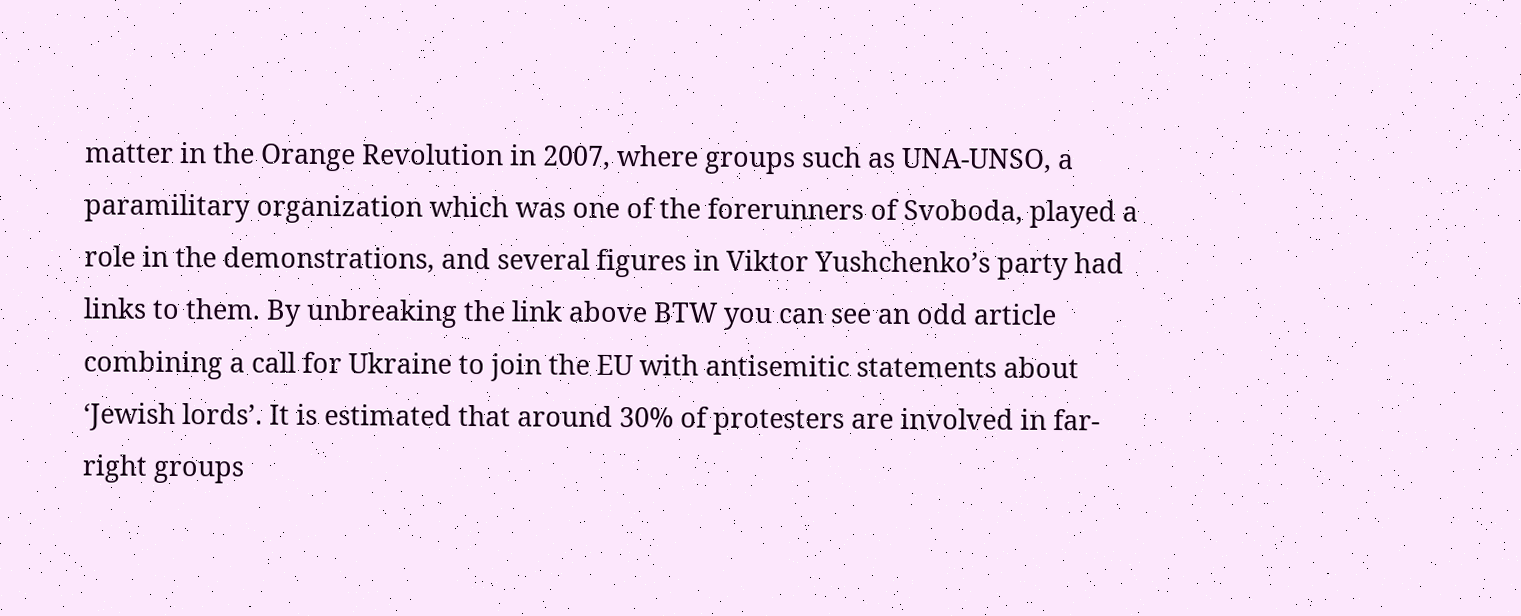matter in the Orange Revolution in 2007, where groups such as UNA-UNSO, a paramilitary organization which was one of the forerunners of Svoboda, played a role in the demonstrations, and several figures in Viktor Yushchenko’s party had links to them. By unbreaking the link above BTW you can see an odd article combining a call for Ukraine to join the EU with antisemitic statements about ‘Jewish lords’. It is estimated that around 30% of protesters are involved in far-right groups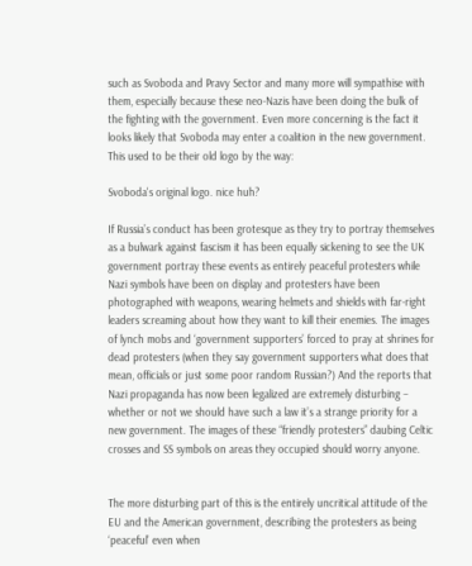such as Svoboda and Pravy Sector and many more will sympathise with them, especially because these neo-Nazis have been doing the bulk of the fighting with the government. Even more concerning is the fact it looks likely that Svoboda may enter a coalition in the new government. This used to be their old logo by the way:

Svoboda's original logo. nice huh?

If Russia’s conduct has been grotesque as they try to portray themselves as a bulwark against fascism it has been equally sickening to see the UK government portray these events as entirely peaceful protesters while Nazi symbols have been on display and protesters have been photographed with weapons, wearing helmets and shields with far-right leaders screaming about how they want to kill their enemies. The images of lynch mobs and ‘government supporters’ forced to pray at shrines for dead protesters (when they say government supporters what does that mean, officials or just some poor random Russian?) And the reports that Nazi propaganda has now been legalized are extremely disturbing – whether or not we should have such a law it’s a strange priority for a new government. The images of these “friendly protesters” daubing Celtic crosses and SS symbols on areas they occupied should worry anyone.


The more disturbing part of this is the entirely uncritical attitude of the EU and the American government, describing the protesters as being ‘peaceful’ even when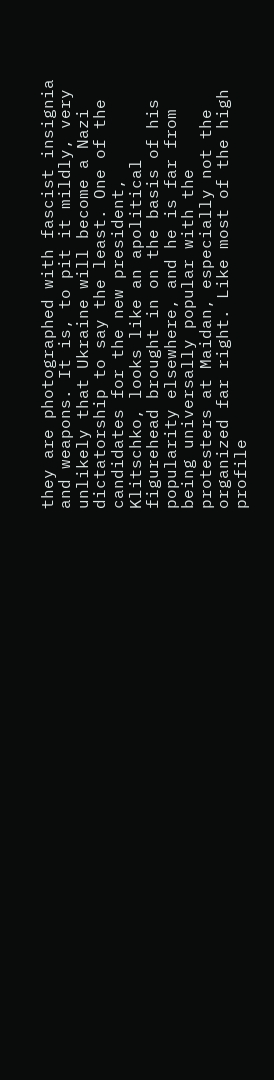they are photographed with fascist insignia and weapons. It is, to pit it mildly, very unlikely that Ukraine will become a Nazi dictatorship to say the least. One of the candidates for the new president, Klitschko, looks like an apolitical figurehead brought in on the basis of his popularity elsewhere, and he is far from being universally popular with the protesters at Maidan, especially not the organized far right. Like most of the high profile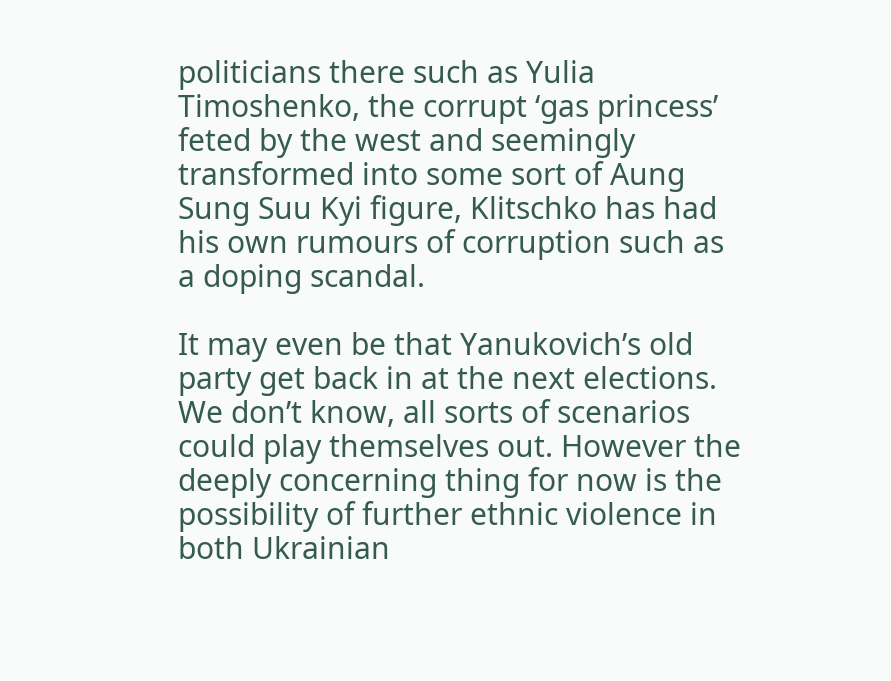politicians there such as Yulia Timoshenko, the corrupt ‘gas princess’ feted by the west and seemingly transformed into some sort of Aung Sung Suu Kyi figure, Klitschko has had his own rumours of corruption such as a doping scandal.

It may even be that Yanukovich’s old party get back in at the next elections. We don’t know, all sorts of scenarios could play themselves out. However the deeply concerning thing for now is the possibility of further ethnic violence in both Ukrainian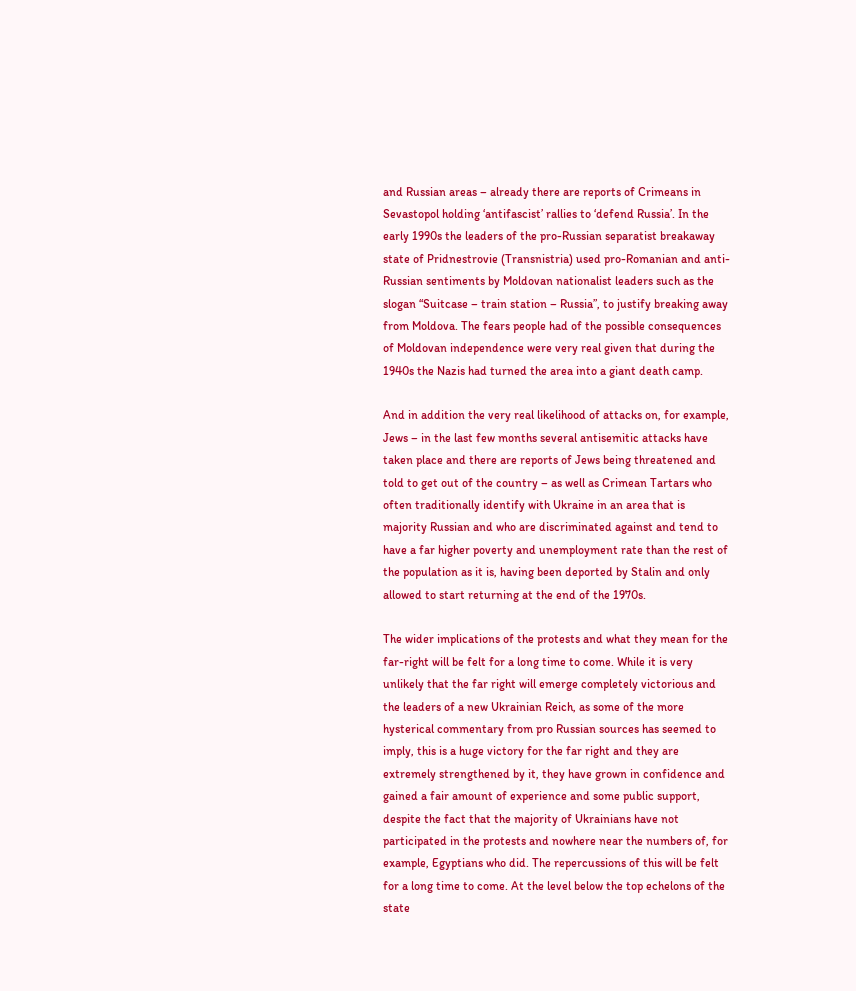and Russian areas – already there are reports of Crimeans in Sevastopol holding ‘antifascist’ rallies to ‘defend Russia’. In the early 1990s the leaders of the pro-Russian separatist breakaway state of Pridnestrovie (Transnistria) used pro-Romanian and anti-Russian sentiments by Moldovan nationalist leaders such as the slogan “Suitcase – train station – Russia”, to justify breaking away from Moldova. The fears people had of the possible consequences of Moldovan independence were very real given that during the 1940s the Nazis had turned the area into a giant death camp.

And in addition the very real likelihood of attacks on, for example, Jews – in the last few months several antisemitic attacks have taken place and there are reports of Jews being threatened and told to get out of the country – as well as Crimean Tartars who often traditionally identify with Ukraine in an area that is majority Russian and who are discriminated against and tend to have a far higher poverty and unemployment rate than the rest of the population as it is, having been deported by Stalin and only allowed to start returning at the end of the 1970s.

The wider implications of the protests and what they mean for the far-right will be felt for a long time to come. While it is very unlikely that the far right will emerge completely victorious and the leaders of a new Ukrainian Reich, as some of the more hysterical commentary from pro Russian sources has seemed to imply, this is a huge victory for the far right and they are extremely strengthened by it, they have grown in confidence and gained a fair amount of experience and some public support, despite the fact that the majority of Ukrainians have not participated in the protests and nowhere near the numbers of, for example, Egyptians who did. The repercussions of this will be felt for a long time to come. At the level below the top echelons of the state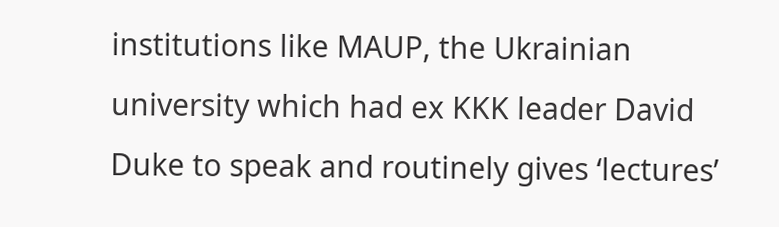institutions like MAUP, the Ukrainian university which had ex KKK leader David Duke to speak and routinely gives ‘lectures’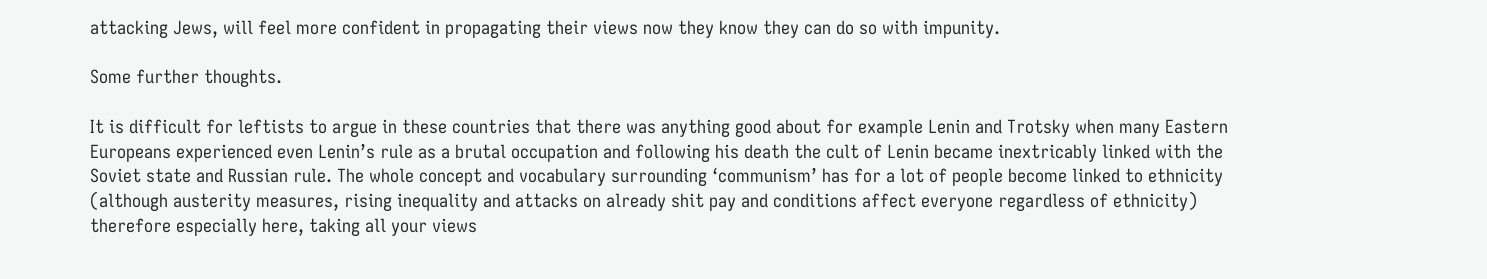attacking Jews, will feel more confident in propagating their views now they know they can do so with impunity.

Some further thoughts.

It is difficult for leftists to argue in these countries that there was anything good about for example Lenin and Trotsky when many Eastern Europeans experienced even Lenin’s rule as a brutal occupation and following his death the cult of Lenin became inextricably linked with the Soviet state and Russian rule. The whole concept and vocabulary surrounding ‘communism’ has for a lot of people become linked to ethnicity (although austerity measures, rising inequality and attacks on already shit pay and conditions affect everyone regardless of ethnicity) therefore especially here, taking all your views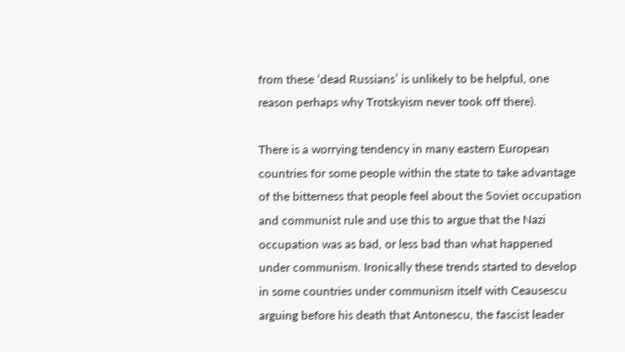from these ‘dead Russians’ is unlikely to be helpful, one reason perhaps why Trotskyism never took off there).

There is a worrying tendency in many eastern European countries for some people within the state to take advantage of the bitterness that people feel about the Soviet occupation and communist rule and use this to argue that the Nazi occupation was as bad, or less bad than what happened under communism. Ironically these trends started to develop in some countries under communism itself with Ceausescu arguing before his death that Antonescu, the fascist leader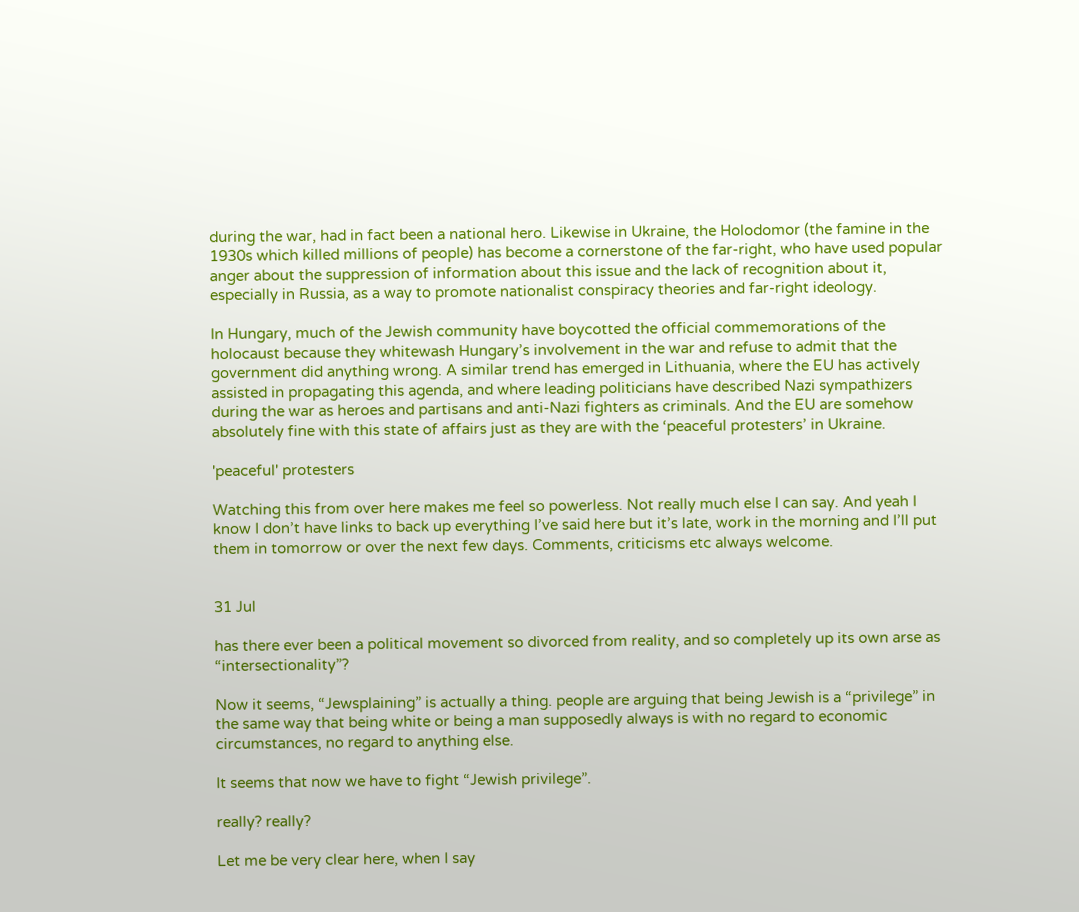during the war, had in fact been a national hero. Likewise in Ukraine, the Holodomor (the famine in the 1930s which killed millions of people) has become a cornerstone of the far-right, who have used popular anger about the suppression of information about this issue and the lack of recognition about it, especially in Russia, as a way to promote nationalist conspiracy theories and far-right ideology.

In Hungary, much of the Jewish community have boycotted the official commemorations of the holocaust because they whitewash Hungary’s involvement in the war and refuse to admit that the government did anything wrong. A similar trend has emerged in Lithuania, where the EU has actively assisted in propagating this agenda, and where leading politicians have described Nazi sympathizers during the war as heroes and partisans and anti-Nazi fighters as criminals. And the EU are somehow absolutely fine with this state of affairs just as they are with the ‘peaceful protesters’ in Ukraine.

'peaceful' protesters

Watching this from over here makes me feel so powerless. Not really much else I can say. And yeah I know I don’t have links to back up everything I’ve said here but it’s late, work in the morning and I’ll put them in tomorrow or over the next few days. Comments, criticisms etc always welcome.


31 Jul

has there ever been a political movement so divorced from reality, and so completely up its own arse as “intersectionality”?

Now it seems, “Jewsplaining” is actually a thing. people are arguing that being Jewish is a “privilege” in the same way that being white or being a man supposedly always is with no regard to economic circumstances, no regard to anything else.

It seems that now we have to fight “Jewish privilege”.

really? really?

Let me be very clear here, when I say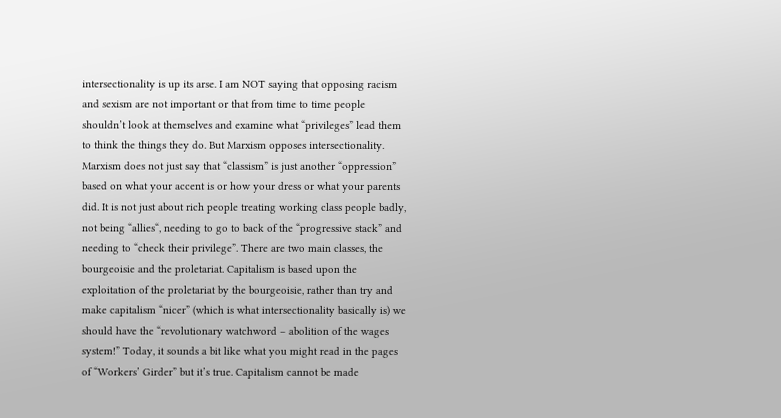intersectionality is up its arse. I am NOT saying that opposing racism and sexism are not important or that from time to time people shouldn’t look at themselves and examine what “privileges” lead them to think the things they do. But Marxism opposes intersectionality. Marxism does not just say that “classism” is just another “oppression” based on what your accent is or how your dress or what your parents did. It is not just about rich people treating working class people badly, not being “allies“, needing to go to back of the “progressive stack” and needing to “check their privilege”. There are two main classes, the bourgeoisie and the proletariat. Capitalism is based upon the exploitation of the proletariat by the bourgeoisie, rather than try and make capitalism “nicer” (which is what intersectionality basically is) we should have the “revolutionary watchword – abolition of the wages system!” Today, it sounds a bit like what you might read in the pages of “Workers’ Girder” but it’s true. Capitalism cannot be made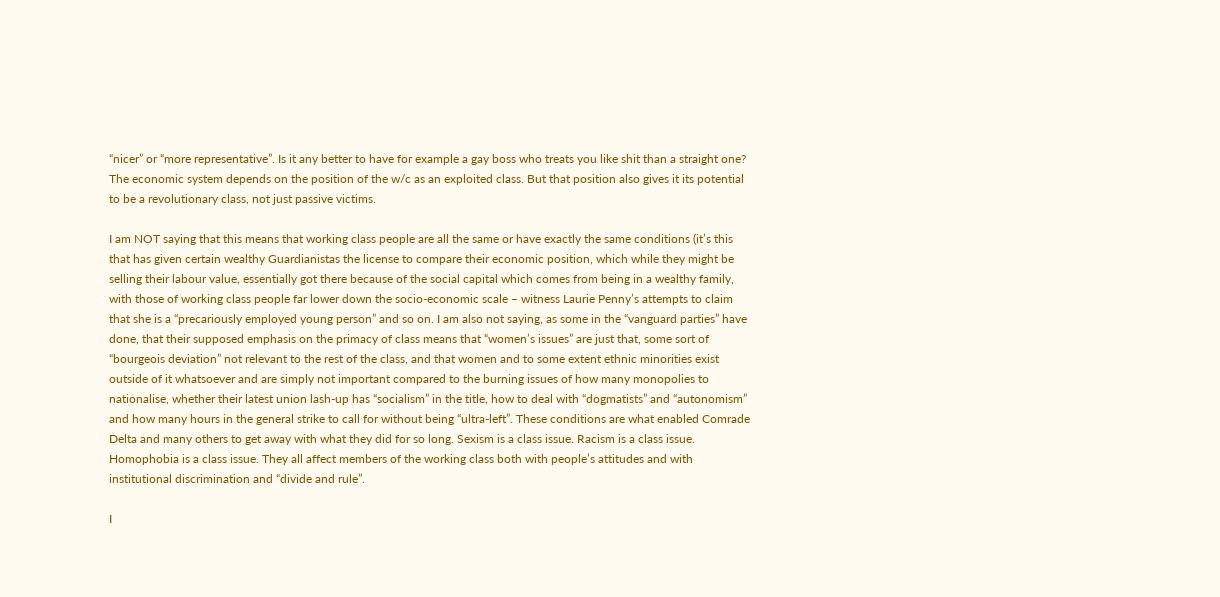“nicer” or “more representative”. Is it any better to have for example a gay boss who treats you like shit than a straight one? The economic system depends on the position of the w/c as an exploited class. But that position also gives it its potential to be a revolutionary class, not just passive victims.

I am NOT saying that this means that working class people are all the same or have exactly the same conditions (it’s this that has given certain wealthy Guardianistas the license to compare their economic position, which while they might be selling their labour value, essentially got there because of the social capital which comes from being in a wealthy family, with those of working class people far lower down the socio-economic scale – witness Laurie Penny’s attempts to claim that she is a “precariously employed young person” and so on. I am also not saying, as some in the “vanguard parties” have done, that their supposed emphasis on the primacy of class means that “women’s issues” are just that, some sort of “bourgeois deviation” not relevant to the rest of the class, and that women and to some extent ethnic minorities exist outside of it whatsoever and are simply not important compared to the burning issues of how many monopolies to nationalise, whether their latest union lash-up has “socialism” in the title, how to deal with “dogmatists” and “autonomism” and how many hours in the general strike to call for without being “ultra-left”. These conditions are what enabled Comrade Delta and many others to get away with what they did for so long. Sexism is a class issue. Racism is a class issue. Homophobia is a class issue. They all affect members of the working class both with people’s attitudes and with institutional discrimination and “divide and rule”.

I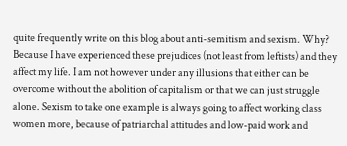quite frequently write on this blog about anti-semitism and sexism. Why? Because I have experienced these prejudices (not least from leftists) and they affect my life. I am not however under any illusions that either can be overcome without the abolition of capitalism or that we can just struggle alone. Sexism to take one example is always going to affect working class women more, because of patriarchal attitudes and low-paid work and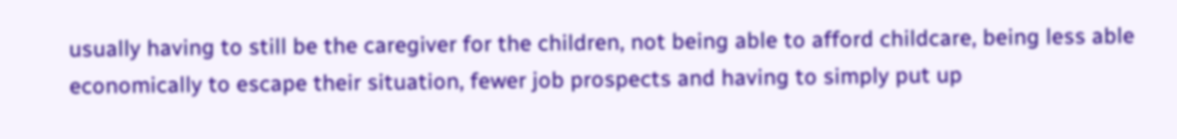usually having to still be the caregiver for the children, not being able to afford childcare, being less able economically to escape their situation, fewer job prospects and having to simply put up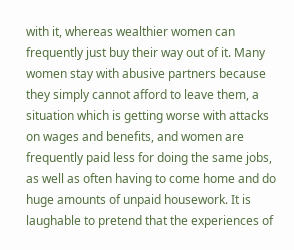with it, whereas wealthier women can frequently just buy their way out of it. Many women stay with abusive partners because they simply cannot afford to leave them, a situation which is getting worse with attacks on wages and benefits, and women are frequently paid less for doing the same jobs, as well as often having to come home and do huge amounts of unpaid housework. It is laughable to pretend that the experiences of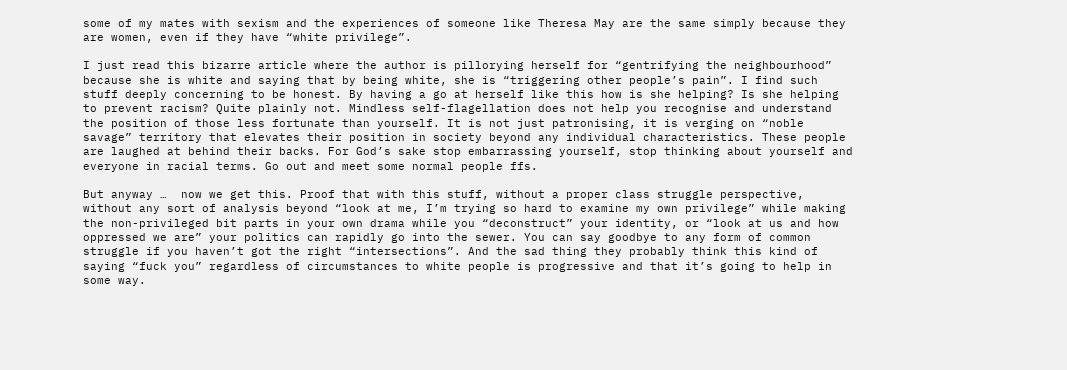some of my mates with sexism and the experiences of someone like Theresa May are the same simply because they are women, even if they have “white privilege”.

I just read this bizarre article where the author is pillorying herself for “gentrifying the neighbourhood” because she is white and saying that by being white, she is “triggering other people’s pain”. I find such stuff deeply concerning to be honest. By having a go at herself like this how is she helping? Is she helping to prevent racism? Quite plainly not. Mindless self-flagellation does not help you recognise and understand the position of those less fortunate than yourself. It is not just patronising, it is verging on “noble savage” territory that elevates their position in society beyond any individual characteristics. These people are laughed at behind their backs. For God’s sake stop embarrassing yourself, stop thinking about yourself and everyone in racial terms. Go out and meet some normal people ffs.

But anyway …  now we get this. Proof that with this stuff, without a proper class struggle perspective, without any sort of analysis beyond “look at me, I’m trying so hard to examine my own privilege” while making the non-privileged bit parts in your own drama while you “deconstruct” your identity, or “look at us and how oppressed we are” your politics can rapidly go into the sewer. You can say goodbye to any form of common struggle if you haven’t got the right “intersections”. And the sad thing they probably think this kind of saying “fuck you” regardless of circumstances to white people is progressive and that it’s going to help in some way.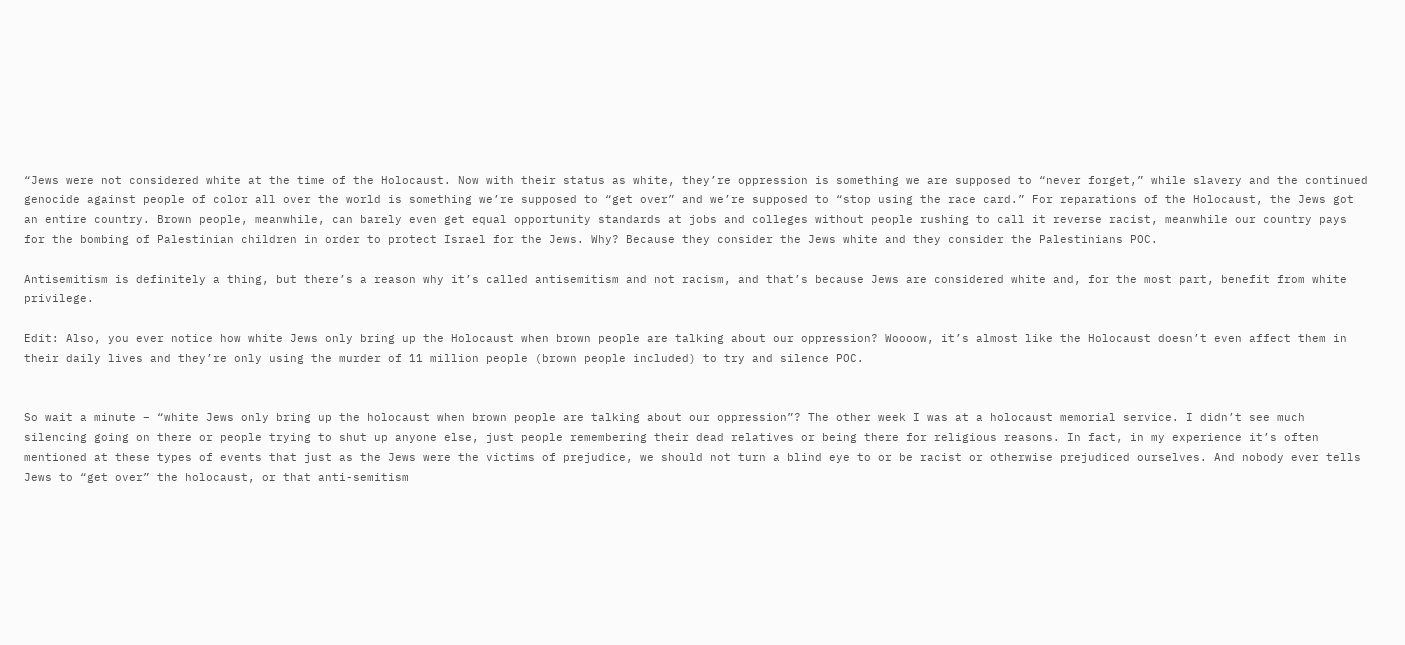“Jews were not considered white at the time of the Holocaust. Now with their status as white, they’re oppression is something we are supposed to “never forget,” while slavery and the continued genocide against people of color all over the world is something we’re supposed to “get over” and we’re supposed to “stop using the race card.” For reparations of the Holocaust, the Jews got an entire country. Brown people, meanwhile, can barely even get equal opportunity standards at jobs and colleges without people rushing to call it reverse racist, meanwhile our country pays for the bombing of Palestinian children in order to protect Israel for the Jews. Why? Because they consider the Jews white and they consider the Palestinians POC.

Antisemitism is definitely a thing, but there’s a reason why it’s called antisemitism and not racism, and that’s because Jews are considered white and, for the most part, benefit from white privilege.

Edit: Also, you ever notice how white Jews only bring up the Holocaust when brown people are talking about our oppression? Woooow, it’s almost like the Holocaust doesn’t even affect them in their daily lives and they’re only using the murder of 11 million people (brown people included) to try and silence POC.


So wait a minute – “white Jews only bring up the holocaust when brown people are talking about our oppression”? The other week I was at a holocaust memorial service. I didn’t see much silencing going on there or people trying to shut up anyone else, just people remembering their dead relatives or being there for religious reasons. In fact, in my experience it’s often mentioned at these types of events that just as the Jews were the victims of prejudice, we should not turn a blind eye to or be racist or otherwise prejudiced ourselves. And nobody ever tells Jews to “get over” the holocaust, or that anti-semitism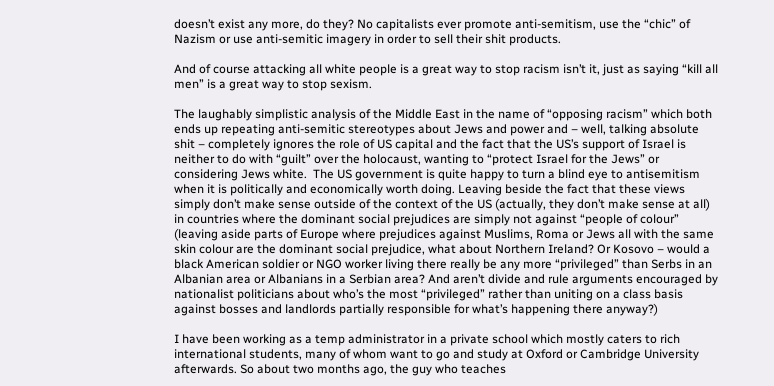doesn’t exist any more, do they? No capitalists ever promote anti-semitism, use the “chic” of Nazism or use anti-semitic imagery in order to sell their shit products.

And of course attacking all white people is a great way to stop racism isn’t it, just as saying “kill all men” is a great way to stop sexism.

The laughably simplistic analysis of the Middle East in the name of “opposing racism” which both ends up repeating anti-semitic stereotypes about Jews and power and – well, talking absolute shit – completely ignores the role of US capital and the fact that the US’s support of Israel is neither to do with “guilt” over the holocaust, wanting to “protect Israel for the Jews” or considering Jews white.  The US government is quite happy to turn a blind eye to antisemitism when it is politically and economically worth doing. Leaving beside the fact that these views simply don’t make sense outside of the context of the US (actually, they don’t make sense at all) in countries where the dominant social prejudices are simply not against “people of colour” (leaving aside parts of Europe where prejudices against Muslims, Roma or Jews all with the same skin colour are the dominant social prejudice, what about Northern Ireland? Or Kosovo – would a black American soldier or NGO worker living there really be any more “privileged” than Serbs in an Albanian area or Albanians in a Serbian area? And aren’t divide and rule arguments encouraged by nationalist politicians about who’s the most “privileged” rather than uniting on a class basis against bosses and landlords partially responsible for what’s happening there anyway?)

I have been working as a temp administrator in a private school which mostly caters to rich international students, many of whom want to go and study at Oxford or Cambridge University afterwards. So about two months ago, the guy who teaches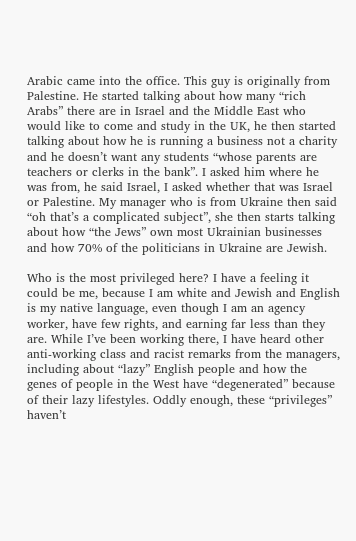Arabic came into the office. This guy is originally from Palestine. He started talking about how many “rich Arabs” there are in Israel and the Middle East who would like to come and study in the UK, he then started talking about how he is running a business not a charity and he doesn’t want any students “whose parents are teachers or clerks in the bank”. I asked him where he was from, he said Israel, I asked whether that was Israel or Palestine. My manager who is from Ukraine then said “oh that’s a complicated subject”, she then starts talking about how “the Jews” own most Ukrainian businesses and how 70% of the politicians in Ukraine are Jewish.

Who is the most privileged here? I have a feeling it could be me, because I am white and Jewish and English is my native language, even though I am an agency worker, have few rights, and earning far less than they are. While I’ve been working there, I have heard other anti-working class and racist remarks from the managers, including about “lazy” English people and how the genes of people in the West have “degenerated” because of their lazy lifestyles. Oddly enough, these “privileges” haven’t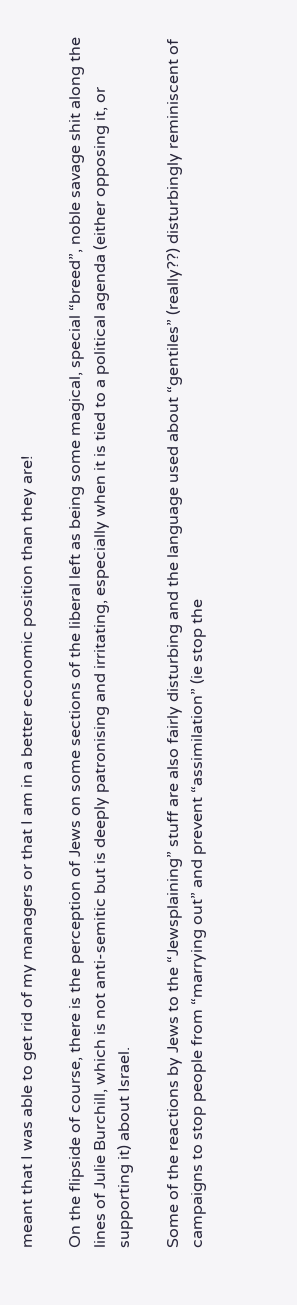meant that I was able to get rid of my managers or that I am in a better economic position than they are!

On the flipside of course, there is the perception of Jews on some sections of the liberal left as being some magical, special “breed”, noble savage shit along the lines of Julie Burchill, which is not anti-semitic but is deeply patronising and irritating, especially when it is tied to a political agenda (either opposing it, or supporting it) about Israel.

Some of the reactions by Jews to the “Jewsplaining” stuff are also fairly disturbing and the language used about “gentiles” (really??) disturbingly reminiscent of campaigns to stop people from “marrying out” and prevent “assimilation” (ie stop the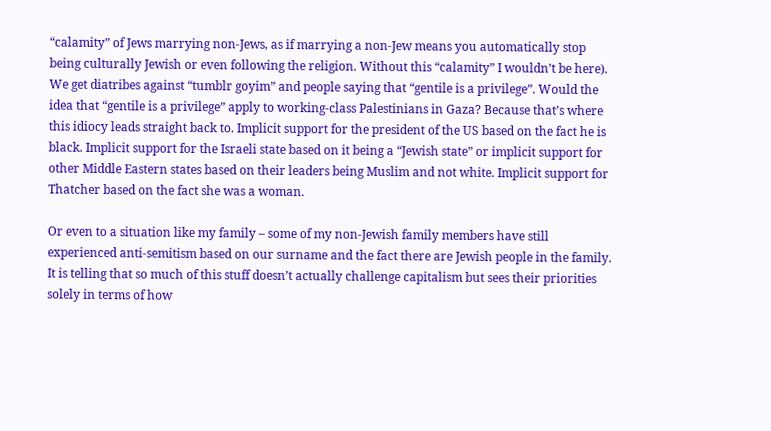“calamity” of Jews marrying non-Jews, as if marrying a non-Jew means you automatically stop being culturally Jewish or even following the religion. Without this “calamity” I wouldn’t be here). We get diatribes against “tumblr goyim” and people saying that “gentile is a privilege”. Would the idea that “gentile is a privilege” apply to working-class Palestinians in Gaza? Because that’s where this idiocy leads straight back to. Implicit support for the president of the US based on the fact he is black. Implicit support for the Israeli state based on it being a “Jewish state” or implicit support for other Middle Eastern states based on their leaders being Muslim and not white. Implicit support for Thatcher based on the fact she was a woman.

Or even to a situation like my family – some of my non-Jewish family members have still experienced anti-semitism based on our surname and the fact there are Jewish people in the family. It is telling that so much of this stuff doesn’t actually challenge capitalism but sees their priorities solely in terms of how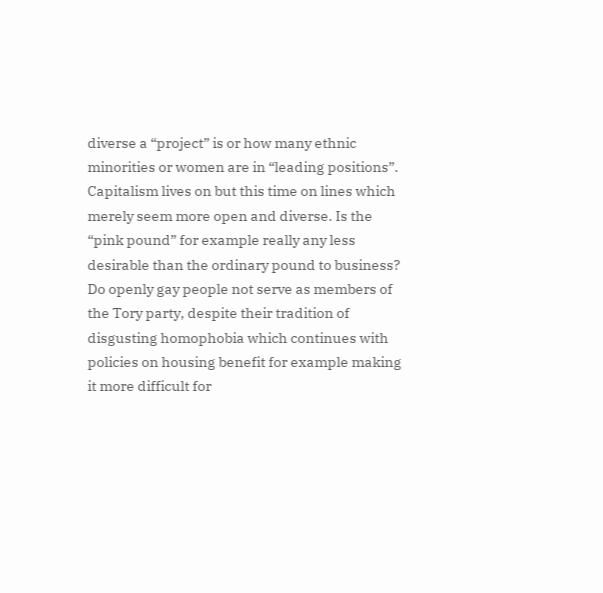diverse a “project” is or how many ethnic minorities or women are in “leading positions”. Capitalism lives on but this time on lines which merely seem more open and diverse. Is the “pink pound” for example really any less desirable than the ordinary pound to business? Do openly gay people not serve as members of the Tory party, despite their tradition of disgusting homophobia which continues with policies on housing benefit for example making it more difficult for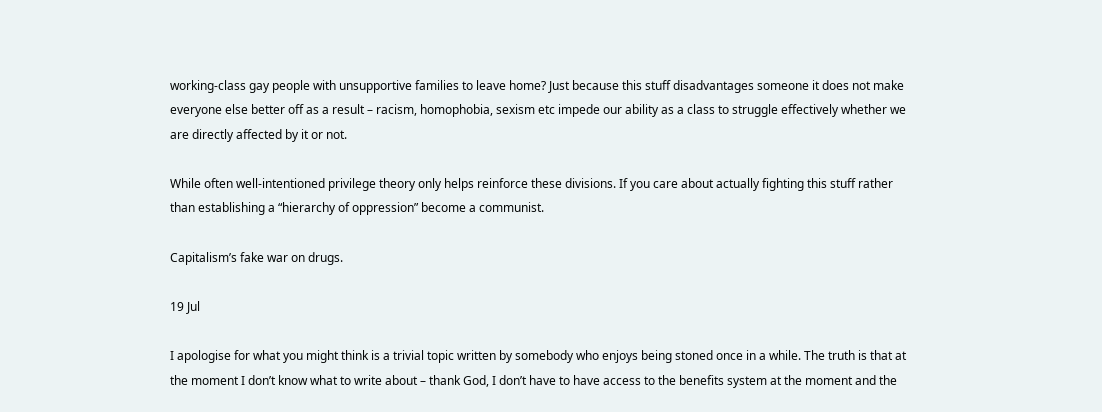working-class gay people with unsupportive families to leave home? Just because this stuff disadvantages someone it does not make everyone else better off as a result – racism, homophobia, sexism etc impede our ability as a class to struggle effectively whether we are directly affected by it or not.

While often well-intentioned privilege theory only helps reinforce these divisions. If you care about actually fighting this stuff rather than establishing a “hierarchy of oppression” become a communist.

Capitalism’s fake war on drugs.

19 Jul

I apologise for what you might think is a trivial topic written by somebody who enjoys being stoned once in a while. The truth is that at the moment I don’t know what to write about – thank God, I don’t have to have access to the benefits system at the moment and the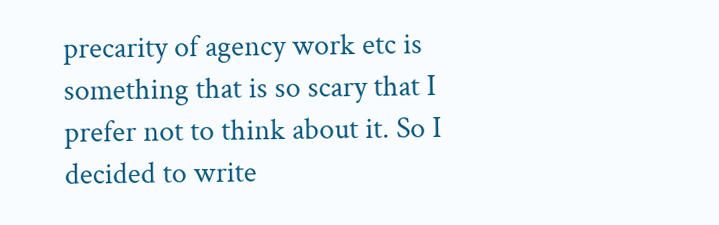precarity of agency work etc is something that is so scary that I prefer not to think about it. So I decided to write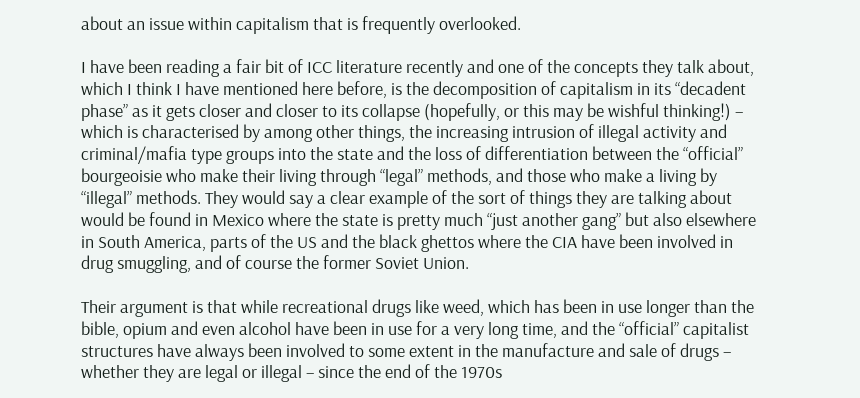about an issue within capitalism that is frequently overlooked.

I have been reading a fair bit of ICC literature recently and one of the concepts they talk about, which I think I have mentioned here before, is the decomposition of capitalism in its “decadent phase” as it gets closer and closer to its collapse (hopefully, or this may be wishful thinking!) – which is characterised by among other things, the increasing intrusion of illegal activity and criminal/mafia type groups into the state and the loss of differentiation between the “official” bourgeoisie who make their living through “legal” methods, and those who make a living by “illegal” methods. They would say a clear example of the sort of things they are talking about would be found in Mexico where the state is pretty much “just another gang” but also elsewhere in South America, parts of the US and the black ghettos where the CIA have been involved in drug smuggling, and of course the former Soviet Union.

Their argument is that while recreational drugs like weed, which has been in use longer than the bible, opium and even alcohol have been in use for a very long time, and the “official” capitalist structures have always been involved to some extent in the manufacture and sale of drugs – whether they are legal or illegal – since the end of the 1970s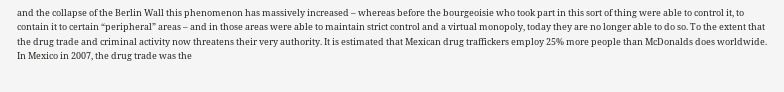and the collapse of the Berlin Wall this phenomenon has massively increased – whereas before the bourgeoisie who took part in this sort of thing were able to control it, to contain it to certain “peripheral” areas – and in those areas were able to maintain strict control and a virtual monopoly, today they are no longer able to do so. To the extent that the drug trade and criminal activity now threatens their very authority. It is estimated that Mexican drug traffickers employ 25% more people than McDonalds does worldwide. In Mexico in 2007, the drug trade was the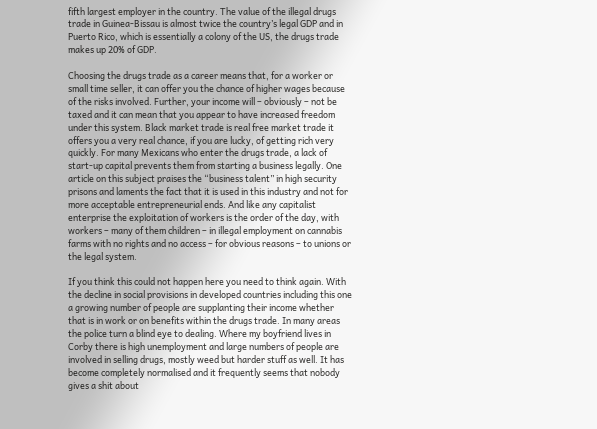fifth largest employer in the country. The value of the illegal drugs trade in Guinea-Bissau is almost twice the country’s legal GDP and in Puerto Rico, which is essentially a colony of the US, the drugs trade makes up 20% of GDP.

Choosing the drugs trade as a career means that, for a worker or small time seller, it can offer you the chance of higher wages because of the risks involved. Further, your income will – obviously – not be taxed and it can mean that you appear to have increased freedom under this system. Black market trade is real free market trade it offers you a very real chance, if you are lucky, of getting rich very quickly. For many Mexicans who enter the drugs trade, a lack of start-up capital prevents them from starting a business legally. One article on this subject praises the “business talent” in high security prisons and laments the fact that it is used in this industry and not for more acceptable entrepreneurial ends. And like any capitalist enterprise the exploitation of workers is the order of the day, with workers – many of them children – in illegal employment on cannabis farms with no rights and no access – for obvious reasons – to unions or the legal system.

If you think this could not happen here you need to think again. With the decline in social provisions in developed countries including this one a growing number of people are supplanting their income whether that is in work or on benefits within the drugs trade. In many areas the police turn a blind eye to dealing. Where my boyfriend lives in Corby there is high unemployment and large numbers of people are involved in selling drugs, mostly weed but harder stuff as well. It has become completely normalised and it frequently seems that nobody gives a shit about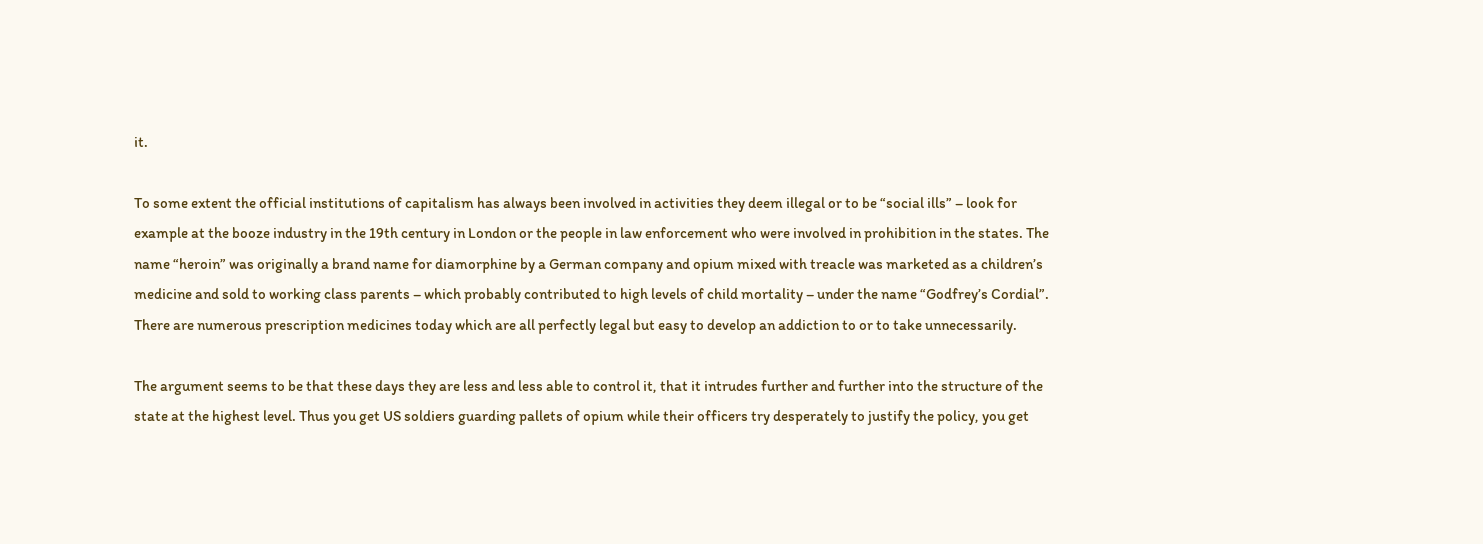it.

To some extent the official institutions of capitalism has always been involved in activities they deem illegal or to be “social ills” – look for example at the booze industry in the 19th century in London or the people in law enforcement who were involved in prohibition in the states. The name “heroin” was originally a brand name for diamorphine by a German company and opium mixed with treacle was marketed as a children’s medicine and sold to working class parents – which probably contributed to high levels of child mortality – under the name “Godfrey’s Cordial”. There are numerous prescription medicines today which are all perfectly legal but easy to develop an addiction to or to take unnecessarily.

The argument seems to be that these days they are less and less able to control it, that it intrudes further and further into the structure of the state at the highest level. Thus you get US soldiers guarding pallets of opium while their officers try desperately to justify the policy, you get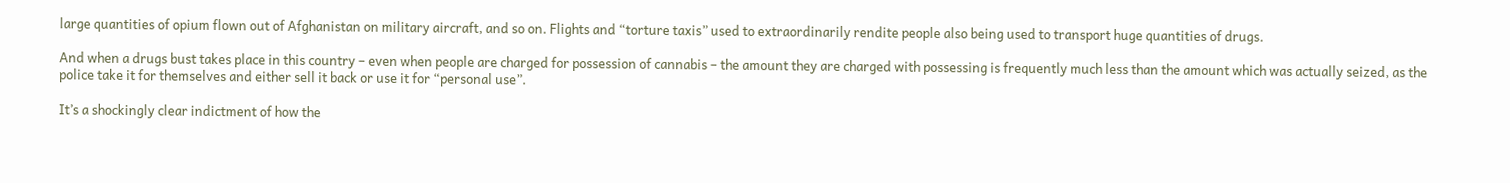large quantities of opium flown out of Afghanistan on military aircraft, and so on. Flights and “torture taxis” used to extraordinarily rendite people also being used to transport huge quantities of drugs.

And when a drugs bust takes place in this country – even when people are charged for possession of cannabis – the amount they are charged with possessing is frequently much less than the amount which was actually seized, as the police take it for themselves and either sell it back or use it for “personal use”.

It’s a shockingly clear indictment of how the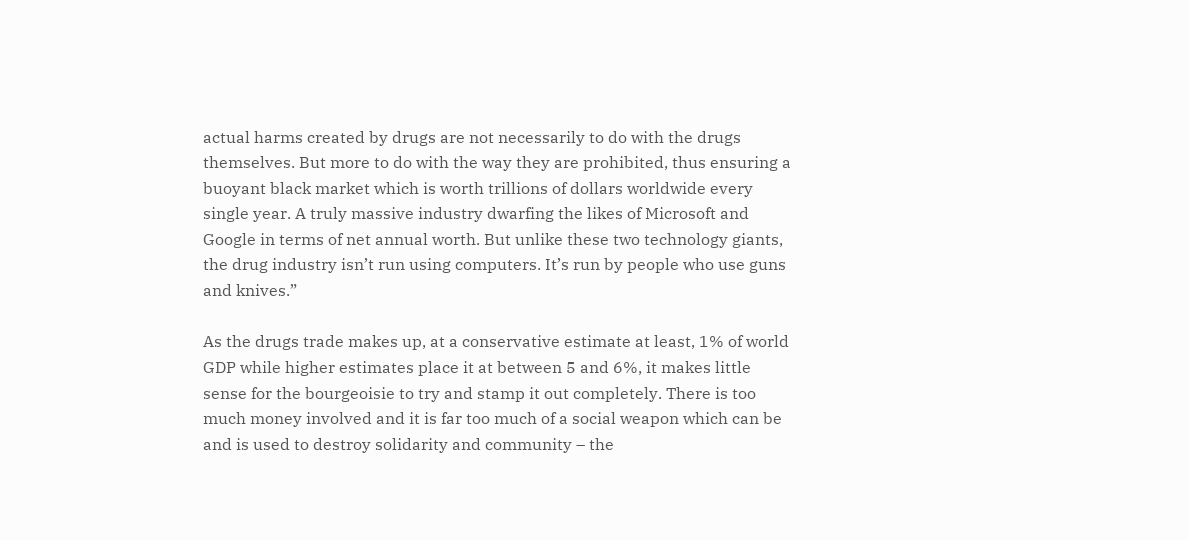actual harms created by drugs are not necessarily to do with the drugs themselves. But more to do with the way they are prohibited, thus ensuring a buoyant black market which is worth trillions of dollars worldwide every single year. A truly massive industry dwarfing the likes of Microsoft and Google in terms of net annual worth. But unlike these two technology giants, the drug industry isn’t run using computers. It’s run by people who use guns and knives.”

As the drugs trade makes up, at a conservative estimate at least, 1% of world GDP while higher estimates place it at between 5 and 6%, it makes little sense for the bourgeoisie to try and stamp it out completely. There is too much money involved and it is far too much of a social weapon which can be and is used to destroy solidarity and community – the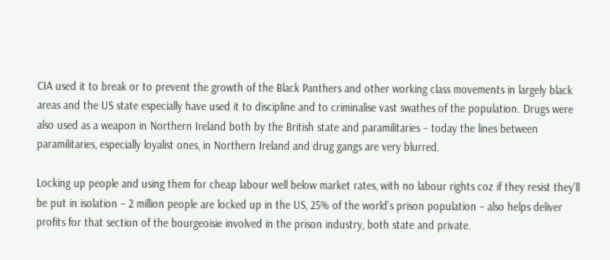CIA used it to break or to prevent the growth of the Black Panthers and other working class movements in largely black areas and the US state especially have used it to discipline and to criminalise vast swathes of the population. Drugs were also used as a weapon in Northern Ireland both by the British state and paramilitaries – today the lines between paramilitaries, especially loyalist ones, in Northern Ireland and drug gangs are very blurred.

Locking up people and using them for cheap labour well below market rates, with no labour rights coz if they resist they’ll be put in isolation – 2 million people are locked up in the US, 25% of the world’s prison population – also helps deliver profits for that section of the bourgeoisie involved in the prison industry, both state and private.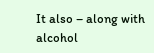It also – along with alcohol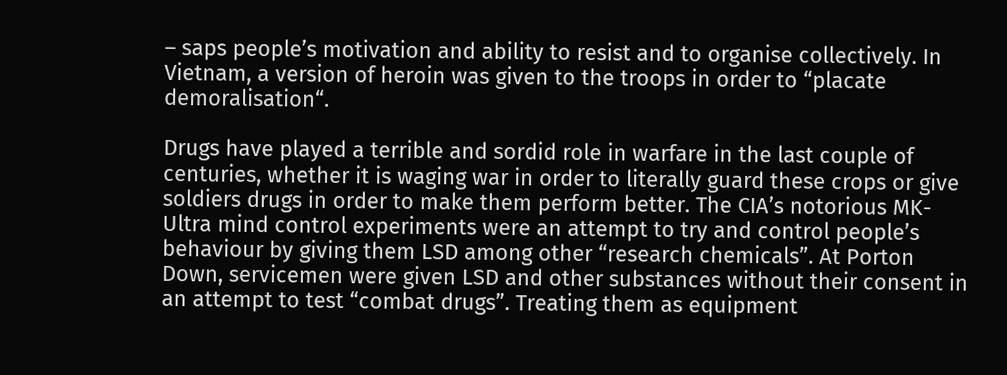– saps people’s motivation and ability to resist and to organise collectively. In Vietnam, a version of heroin was given to the troops in order to “placate demoralisation“.

Drugs have played a terrible and sordid role in warfare in the last couple of centuries, whether it is waging war in order to literally guard these crops or give soldiers drugs in order to make them perform better. The CIA’s notorious MK-Ultra mind control experiments were an attempt to try and control people’s behaviour by giving them LSD among other “research chemicals”. At Porton Down, servicemen were given LSD and other substances without their consent in an attempt to test “combat drugs”. Treating them as equipment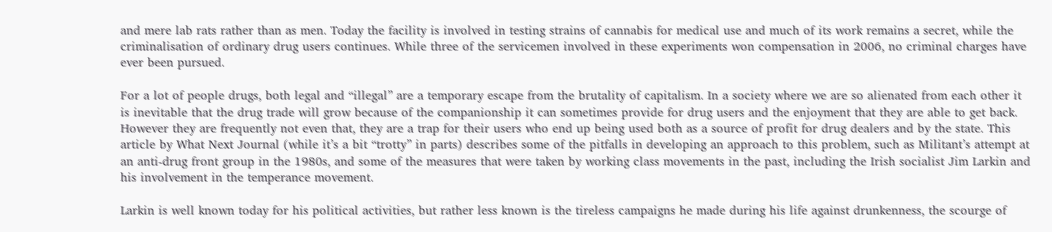and mere lab rats rather than as men. Today the facility is involved in testing strains of cannabis for medical use and much of its work remains a secret, while the criminalisation of ordinary drug users continues. While three of the servicemen involved in these experiments won compensation in 2006, no criminal charges have ever been pursued.

For a lot of people drugs, both legal and “illegal” are a temporary escape from the brutality of capitalism. In a society where we are so alienated from each other it is inevitable that the drug trade will grow because of the companionship it can sometimes provide for drug users and the enjoyment that they are able to get back. However they are frequently not even that, they are a trap for their users who end up being used both as a source of profit for drug dealers and by the state. This article by What Next Journal (while it’s a bit “trotty” in parts) describes some of the pitfalls in developing an approach to this problem, such as Militant’s attempt at an anti-drug front group in the 1980s, and some of the measures that were taken by working class movements in the past, including the Irish socialist Jim Larkin and his involvement in the temperance movement.

Larkin is well known today for his political activities, but rather less known is the tireless campaigns he made during his life against drunkenness, the scourge of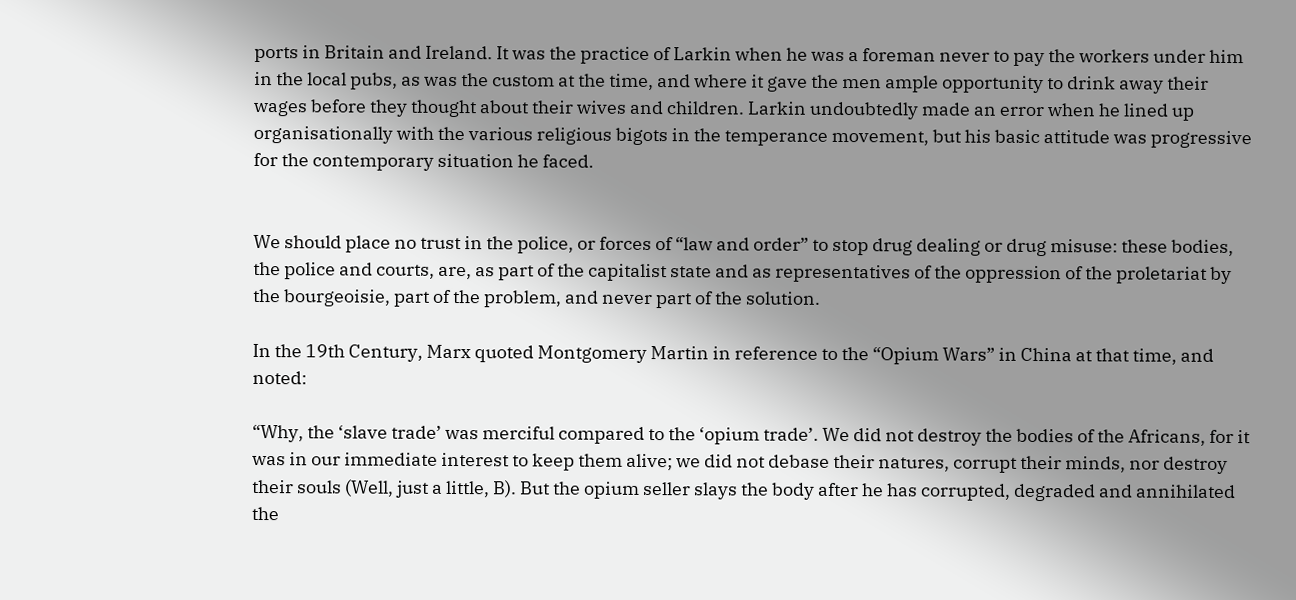ports in Britain and Ireland. It was the practice of Larkin when he was a foreman never to pay the workers under him in the local pubs, as was the custom at the time, and where it gave the men ample opportunity to drink away their wages before they thought about their wives and children. Larkin undoubtedly made an error when he lined up organisationally with the various religious bigots in the temperance movement, but his basic attitude was progressive for the contemporary situation he faced.


We should place no trust in the police, or forces of “law and order” to stop drug dealing or drug misuse: these bodies, the police and courts, are, as part of the capitalist state and as representatives of the oppression of the proletariat by the bourgeoisie, part of the problem, and never part of the solution.

In the 19th Century, Marx quoted Montgomery Martin in reference to the “Opium Wars” in China at that time, and noted:

“Why, the ‘slave trade’ was merciful compared to the ‘opium trade’. We did not destroy the bodies of the Africans, for it was in our immediate interest to keep them alive; we did not debase their natures, corrupt their minds, nor destroy their souls (Well, just a little, B). But the opium seller slays the body after he has corrupted, degraded and annihilated the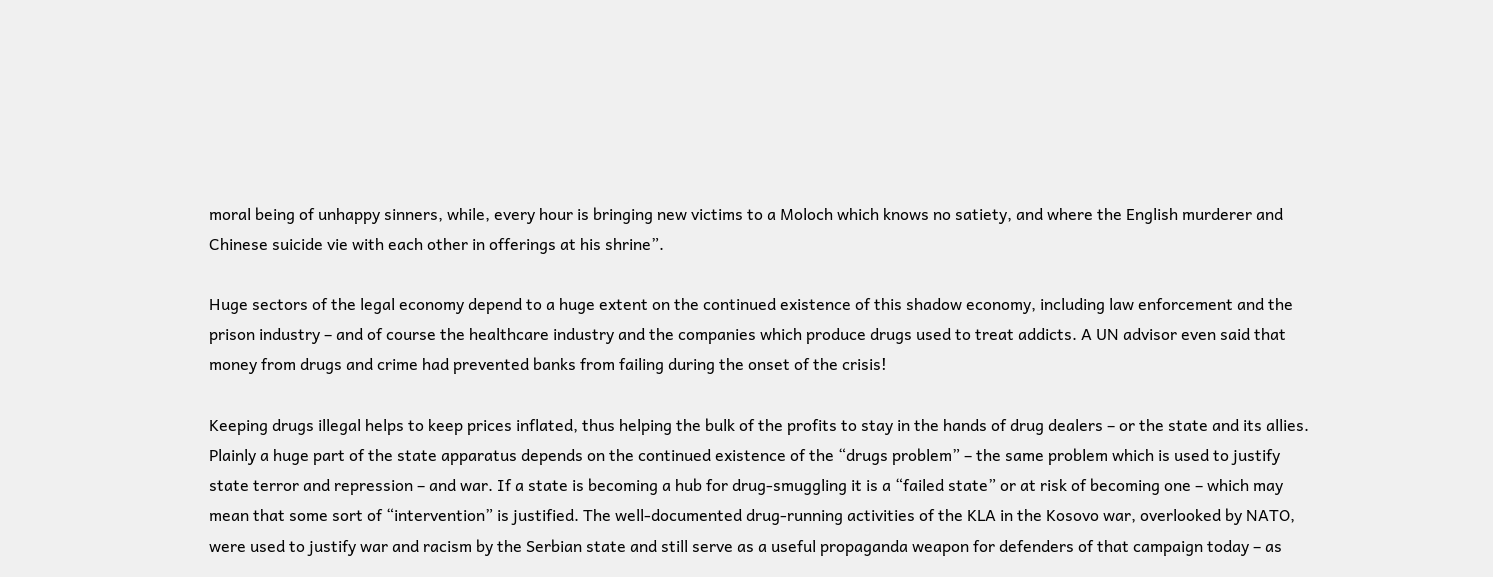moral being of unhappy sinners, while, every hour is bringing new victims to a Moloch which knows no satiety, and where the English murderer and Chinese suicide vie with each other in offerings at his shrine”.

Huge sectors of the legal economy depend to a huge extent on the continued existence of this shadow economy, including law enforcement and the prison industry – and of course the healthcare industry and the companies which produce drugs used to treat addicts. A UN advisor even said that money from drugs and crime had prevented banks from failing during the onset of the crisis!

Keeping drugs illegal helps to keep prices inflated, thus helping the bulk of the profits to stay in the hands of drug dealers – or the state and its allies. Plainly a huge part of the state apparatus depends on the continued existence of the “drugs problem” – the same problem which is used to justify state terror and repression – and war. If a state is becoming a hub for drug-smuggling it is a “failed state” or at risk of becoming one – which may mean that some sort of “intervention” is justified. The well-documented drug-running activities of the KLA in the Kosovo war, overlooked by NATO, were used to justify war and racism by the Serbian state and still serve as a useful propaganda weapon for defenders of that campaign today – as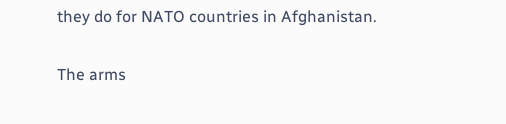they do for NATO countries in Afghanistan.

The arms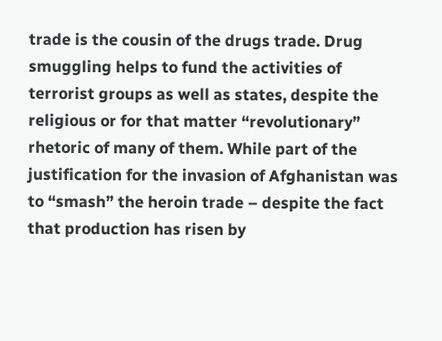trade is the cousin of the drugs trade. Drug smuggling helps to fund the activities of terrorist groups as well as states, despite the religious or for that matter “revolutionary” rhetoric of many of them. While part of the justification for the invasion of Afghanistan was to “smash” the heroin trade – despite the fact that production has risen by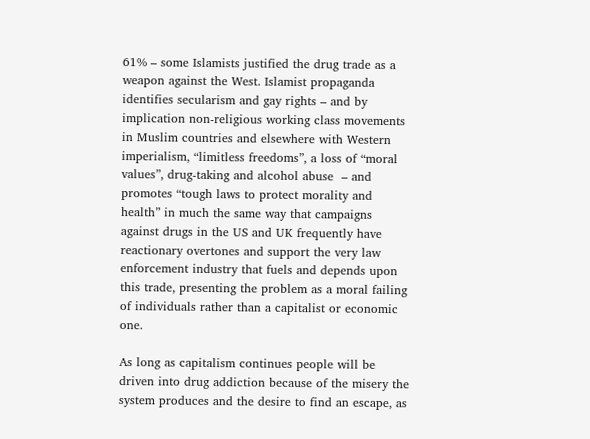61% – some Islamists justified the drug trade as a weapon against the West. Islamist propaganda identifies secularism and gay rights – and by implication non-religious working class movements in Muslim countries and elsewhere with Western imperialism, “limitless freedoms”, a loss of “moral values”, drug-taking and alcohol abuse  – and promotes “tough laws to protect morality and health” in much the same way that campaigns against drugs in the US and UK frequently have reactionary overtones and support the very law enforcement industry that fuels and depends upon this trade, presenting the problem as a moral failing of individuals rather than a capitalist or economic one.

As long as capitalism continues people will be driven into drug addiction because of the misery the system produces and the desire to find an escape, as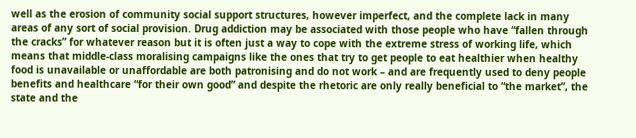well as the erosion of community social support structures, however imperfect, and the complete lack in many areas of any sort of social provision. Drug addiction may be associated with those people who have “fallen through the cracks” for whatever reason but it is often just a way to cope with the extreme stress of working life, which means that middle-class moralising campaigns like the ones that try to get people to eat healthier when healthy food is unavailable or unaffordable are both patronising and do not work – and are frequently used to deny people benefits and healthcare “for their own good” and despite the rhetoric are only really beneficial to “the market”, the state and the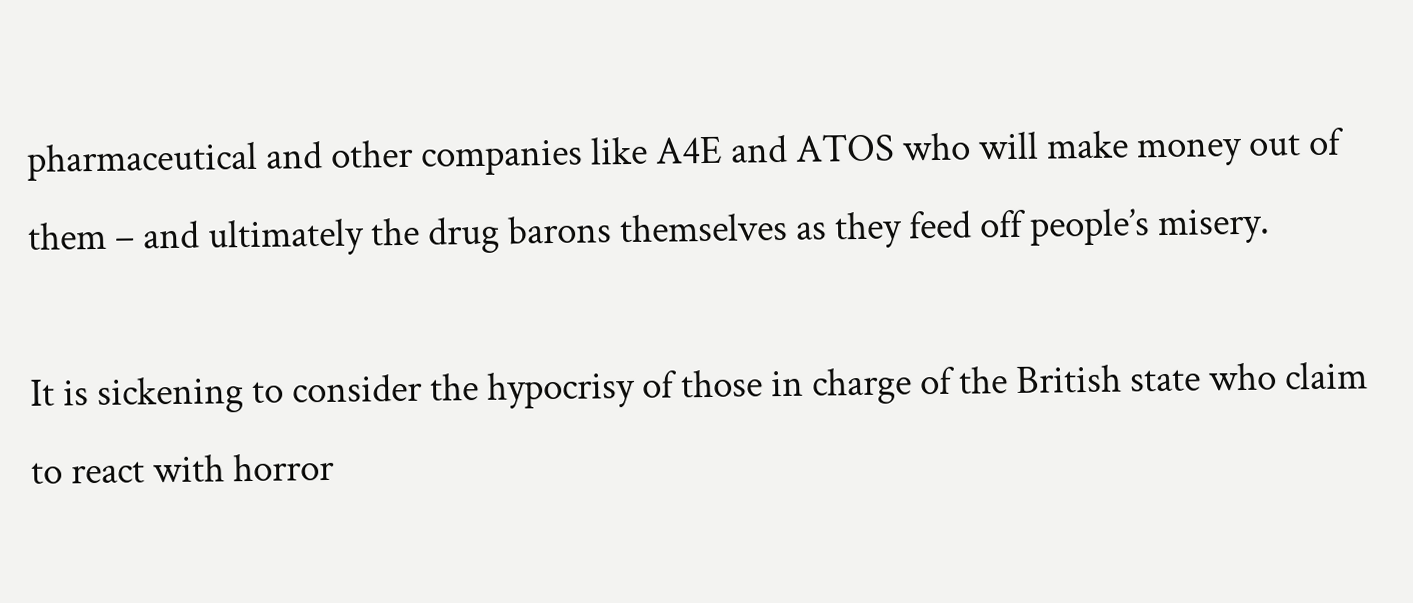pharmaceutical and other companies like A4E and ATOS who will make money out of them – and ultimately the drug barons themselves as they feed off people’s misery.

It is sickening to consider the hypocrisy of those in charge of the British state who claim to react with horror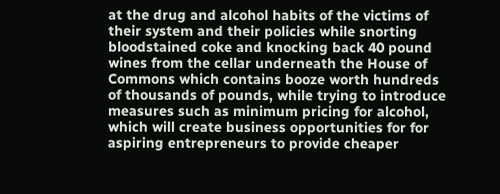at the drug and alcohol habits of the victims of their system and their policies while snorting bloodstained coke and knocking back 40 pound wines from the cellar underneath the House of Commons which contains booze worth hundreds of thousands of pounds, while trying to introduce measures such as minimum pricing for alcohol, which will create business opportunities for for aspiring entrepreneurs to provide cheaper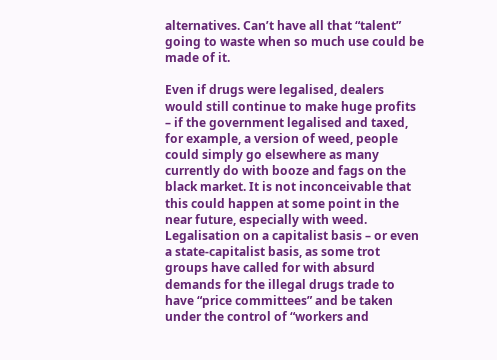alternatives. Can’t have all that “talent” going to waste when so much use could be made of it.

Even if drugs were legalised, dealers would still continue to make huge profits – if the government legalised and taxed, for example, a version of weed, people could simply go elsewhere as many currently do with booze and fags on the black market. It is not inconceivable that this could happen at some point in the near future, especially with weed. Legalisation on a capitalist basis – or even a state-capitalist basis, as some trot groups have called for with absurd demands for the illegal drugs trade to have “price committees” and be taken under the control of “workers and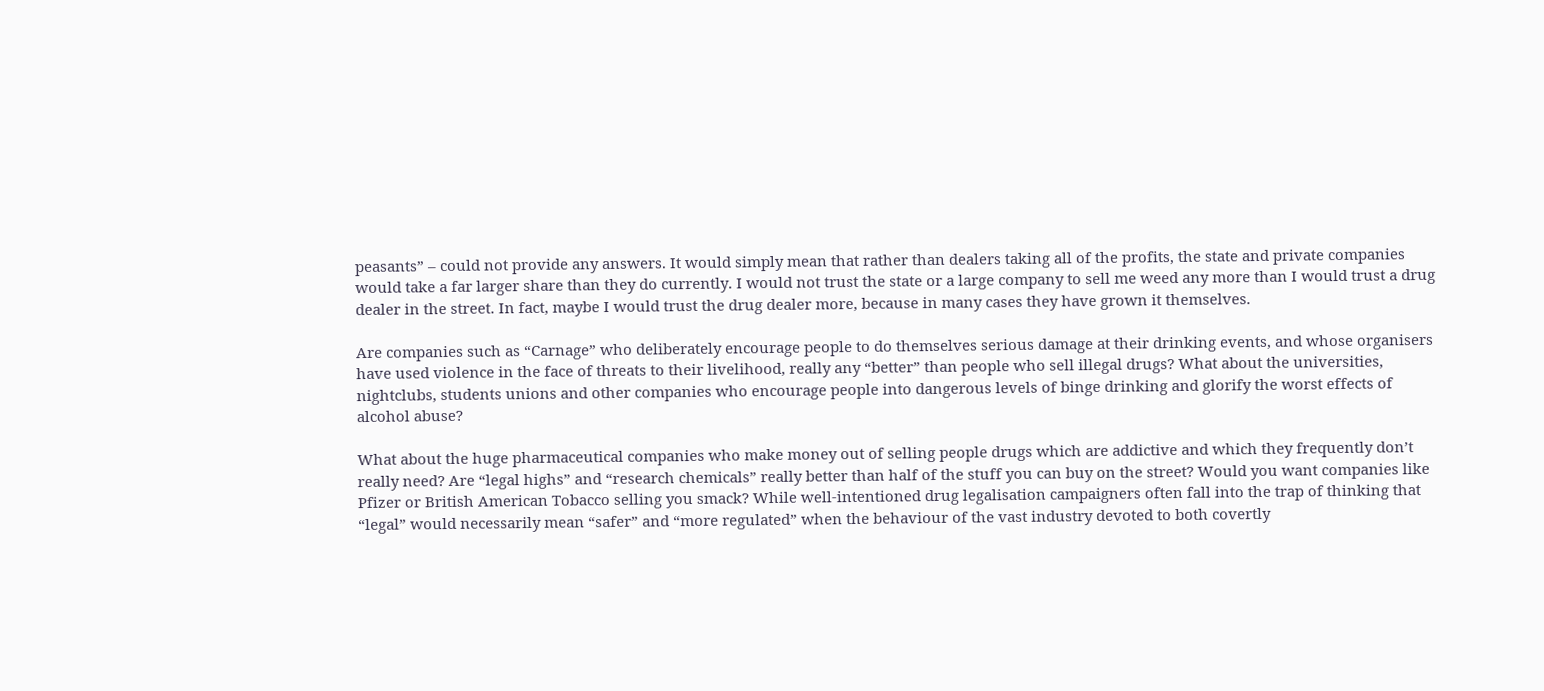peasants” – could not provide any answers. It would simply mean that rather than dealers taking all of the profits, the state and private companies would take a far larger share than they do currently. I would not trust the state or a large company to sell me weed any more than I would trust a drug dealer in the street. In fact, maybe I would trust the drug dealer more, because in many cases they have grown it themselves.

Are companies such as “Carnage” who deliberately encourage people to do themselves serious damage at their drinking events, and whose organisers have used violence in the face of threats to their livelihood, really any “better” than people who sell illegal drugs? What about the universities, nightclubs, students unions and other companies who encourage people into dangerous levels of binge drinking and glorify the worst effects of alcohol abuse?

What about the huge pharmaceutical companies who make money out of selling people drugs which are addictive and which they frequently don’t really need? Are “legal highs” and “research chemicals” really better than half of the stuff you can buy on the street? Would you want companies like Pfizer or British American Tobacco selling you smack? While well-intentioned drug legalisation campaigners often fall into the trap of thinking that “legal” would necessarily mean “safer” and “more regulated” when the behaviour of the vast industry devoted to both covertly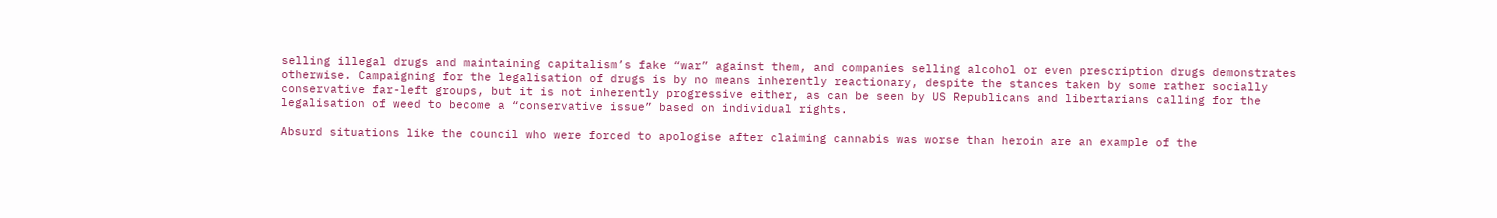selling illegal drugs and maintaining capitalism’s fake “war” against them, and companies selling alcohol or even prescription drugs demonstrates otherwise. Campaigning for the legalisation of drugs is by no means inherently reactionary, despite the stances taken by some rather socially conservative far-left groups, but it is not inherently progressive either, as can be seen by US Republicans and libertarians calling for the legalisation of weed to become a “conservative issue” based on individual rights.

Absurd situations like the council who were forced to apologise after claiming cannabis was worse than heroin are an example of the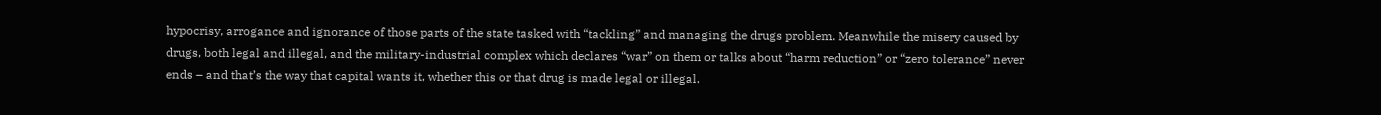hypocrisy, arrogance and ignorance of those parts of the state tasked with “tackling” and managing the drugs problem. Meanwhile the misery caused by drugs, both legal and illegal, and the military-industrial complex which declares “war” on them or talks about “harm reduction” or “zero tolerance” never ends – and that’s the way that capital wants it, whether this or that drug is made legal or illegal.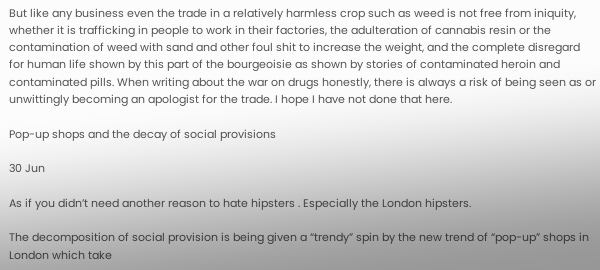But like any business even the trade in a relatively harmless crop such as weed is not free from iniquity, whether it is trafficking in people to work in their factories, the adulteration of cannabis resin or the contamination of weed with sand and other foul shit to increase the weight, and the complete disregard for human life shown by this part of the bourgeoisie as shown by stories of contaminated heroin and contaminated pills. When writing about the war on drugs honestly, there is always a risk of being seen as or unwittingly becoming an apologist for the trade. I hope I have not done that here.

Pop-up shops and the decay of social provisions

30 Jun

As if you didn’t need another reason to hate hipsters . Especially the London hipsters.

The decomposition of social provision is being given a “trendy” spin by the new trend of “pop-up” shops in London which take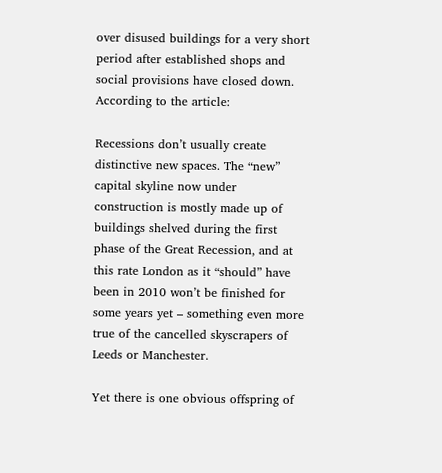over disused buildings for a very short period after established shops and social provisions have closed down. According to the article:

Recessions don’t usually create distinctive new spaces. The “new” capital skyline now under construction is mostly made up of buildings shelved during the first phase of the Great Recession, and at this rate London as it “should” have been in 2010 won’t be finished for some years yet – something even more true of the cancelled skyscrapers of Leeds or Manchester.

Yet there is one obvious offspring of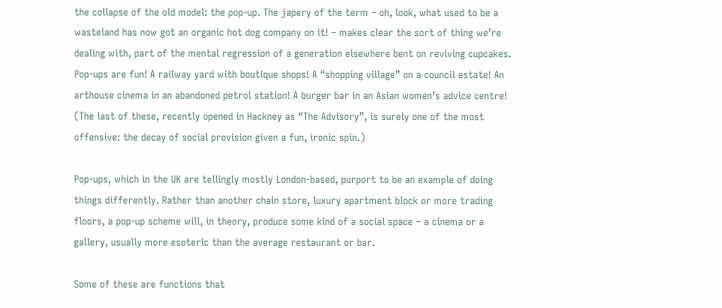the collapse of the old model: the pop-up. The japery of the term – oh, look, what used to be a wasteland has now got an organic hot dog company on it! – makes clear the sort of thing we’re dealing with, part of the mental regression of a generation elsewhere bent on reviving cupcakes. Pop-ups are fun! A railway yard with boutique shops! A “shopping village” on a council estate! An arthouse cinema in an abandoned petrol station! A burger bar in an Asian women’s advice centre! (The last of these, recently opened in Hackney as “The Advisory”, is surely one of the most offensive: the decay of social provision given a fun, ironic spin.)

Pop-ups, which in the UK are tellingly mostly London-based, purport to be an example of doing things differently. Rather than another chain store, luxury apartment block or more trading floors, a pop-up scheme will, in theory, produce some kind of a social space – a cinema or a gallery, usually more esoteric than the average restaurant or bar.

Some of these are functions that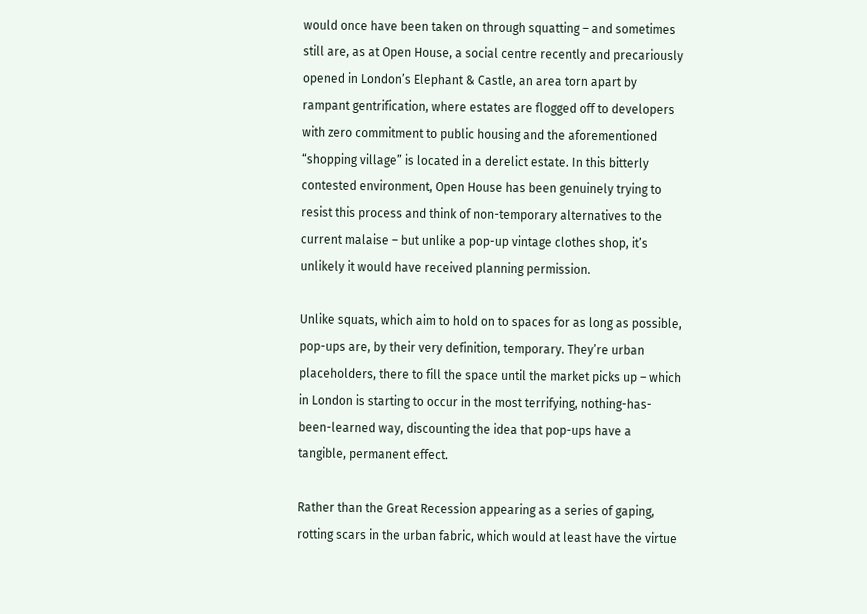would once have been taken on through squatting – and sometimes still are, as at Open House, a social centre recently and precariously opened in London’s Elephant & Castle, an area torn apart by rampant gentrification, where estates are flogged off to developers with zero commitment to public housing and the aforementioned “shopping village” is located in a derelict estate. In this bitterly contested environment, Open House has been genuinely trying to resist this process and think of non-temporary alternatives to the current malaise – but unlike a pop-up vintage clothes shop, it’s unlikely it would have received planning permission.

Unlike squats, which aim to hold on to spaces for as long as possible, pop-ups are, by their very definition, temporary. They’re urban placeholders, there to fill the space until the market picks up – which in London is starting to occur in the most terrifying, nothing-has-been-learned way, discounting the idea that pop-ups have a tangible, permanent effect.

Rather than the Great Recession appearing as a series of gaping, rotting scars in the urban fabric, which would at least have the virtue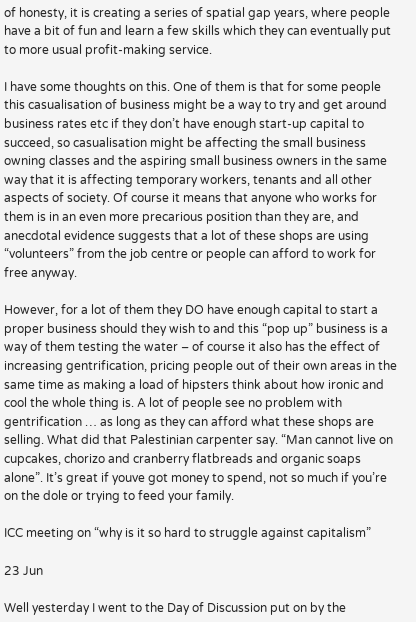of honesty, it is creating a series of spatial gap years, where people have a bit of fun and learn a few skills which they can eventually put to more usual profit-making service.

I have some thoughts on this. One of them is that for some people this casualisation of business might be a way to try and get around business rates etc if they don’t have enough start-up capital to succeed, so casualisation might be affecting the small business owning classes and the aspiring small business owners in the same way that it is affecting temporary workers, tenants and all other aspects of society. Of course it means that anyone who works for them is in an even more precarious position than they are, and anecdotal evidence suggests that a lot of these shops are using “volunteers” from the job centre or people can afford to work for free anyway.

However, for a lot of them they DO have enough capital to start a proper business should they wish to and this “pop up” business is a way of them testing the water – of course it also has the effect of increasing gentrification, pricing people out of their own areas in the same time as making a load of hipsters think about how ironic and cool the whole thing is. A lot of people see no problem with gentrification … as long as they can afford what these shops are selling. What did that Palestinian carpenter say. “Man cannot live on cupcakes, chorizo and cranberry flatbreads and organic soaps alone”. It’s great if youve got money to spend, not so much if you’re on the dole or trying to feed your family.

ICC meeting on “why is it so hard to struggle against capitalism”

23 Jun

Well yesterday I went to the Day of Discussion put on by the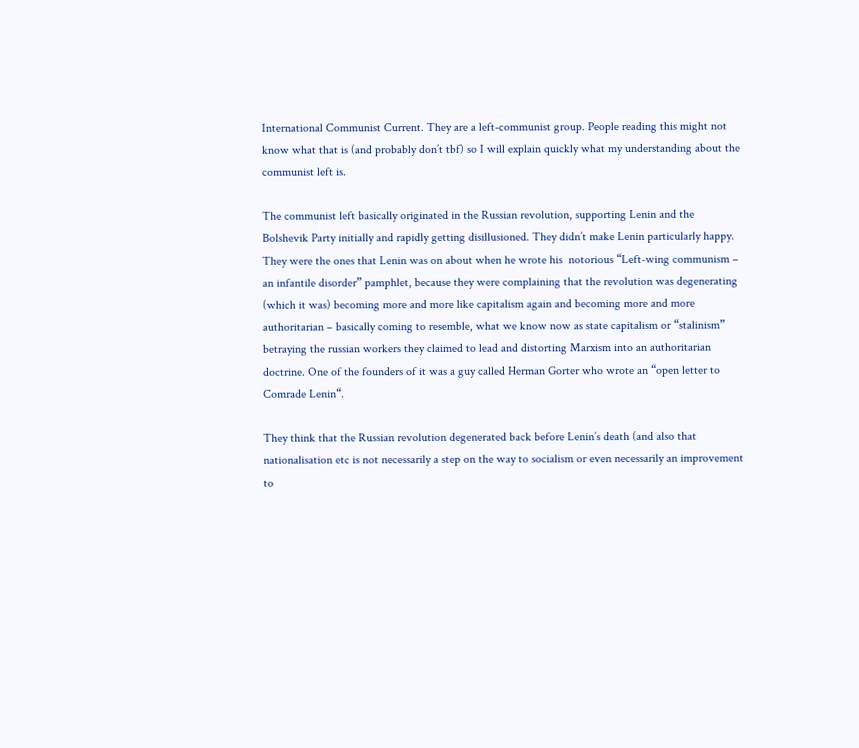International Communist Current. They are a left-communist group. People reading this might not know what that is (and probably don’t tbf) so I will explain quickly what my understanding about the communist left is.

The communist left basically originated in the Russian revolution, supporting Lenin and the Bolshevik Party initially and rapidly getting disillusioned. They didn’t make Lenin particularly happy. They were the ones that Lenin was on about when he wrote his  notorious “Left-wing communism – an infantile disorder” pamphlet, because they were complaining that the revolution was degenerating (which it was) becoming more and more like capitalism again and becoming more and more authoritarian – basically coming to resemble, what we know now as state capitalism or “stalinism” betraying the russian workers they claimed to lead and distorting Marxism into an authoritarian doctrine. One of the founders of it was a guy called Herman Gorter who wrote an “open letter to Comrade Lenin“.

They think that the Russian revolution degenerated back before Lenin’s death (and also that nationalisation etc is not necessarily a step on the way to socialism or even necessarily an improvement to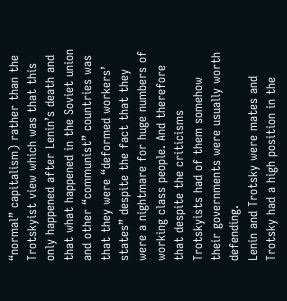“normal” capitalism) rather than the Trotskyist view which was that this only happened after Lenin’s death and that what happened in the Soviet union and other “communist” countries was that they were “deformed workers’ states” despite the fact that they were a nightmare for huge numbers of working class people. And therefore that despite the criticisms Trotskyists had of them somehow their governments were usually worth defending.
Lenin and Trotsky were mates and Trotsky had a high position in the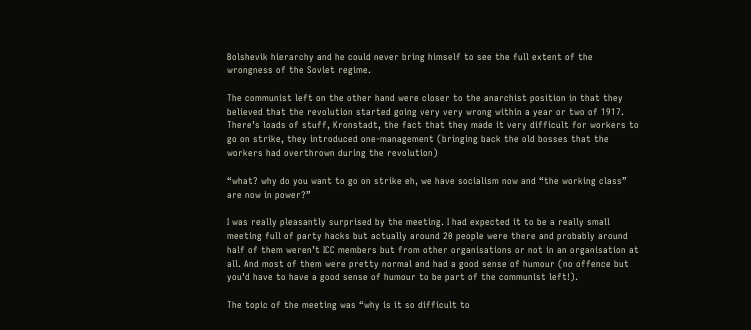Bolshevik hierarchy and he could never bring himself to see the full extent of the wrongness of the Soviet regime.

The communist left on the other hand were closer to the anarchist position in that they believed that the revolution started going very very wrong within a year or two of 1917. There’s loads of stuff, Kronstadt, the fact that they made it very difficult for workers to go on strike, they introduced one-management (bringing back the old bosses that the workers had overthrown during the revolution)

“what? why do you want to go on strike eh, we have socialism now and “the working class” are now in power?”

I was really pleasantly surprised by the meeting. I had expected it to be a really small meeting full of party hacks but actually around 20 people were there and probably around half of them weren’t ICC members but from other organisations or not in an organisation at all. And most of them were pretty normal and had a good sense of humour (no offence but you’d have to have a good sense of humour to be part of the communist left!).

The topic of the meeting was “why is it so difficult to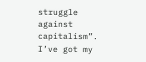struggle against capitalism”. I’ve got my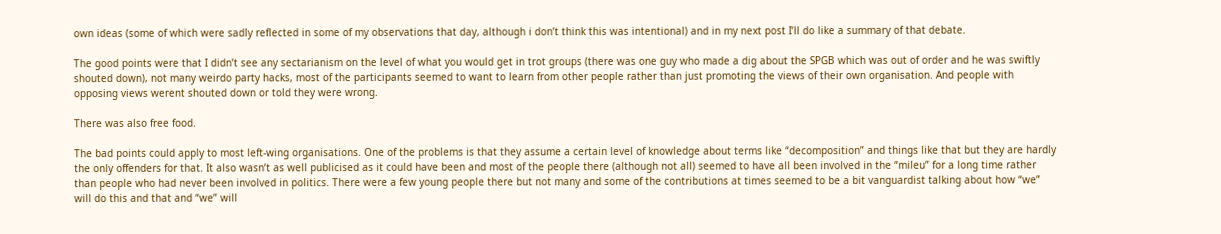own ideas (some of which were sadly reflected in some of my observations that day, although i don’t think this was intentional) and in my next post I’ll do like a summary of that debate.

The good points were that I didn’t see any sectarianism on the level of what you would get in trot groups (there was one guy who made a dig about the SPGB which was out of order and he was swiftly shouted down), not many weirdo party hacks, most of the participants seemed to want to learn from other people rather than just promoting the views of their own organisation. And people with opposing views werent shouted down or told they were wrong.

There was also free food.

The bad points could apply to most left-wing organisations. One of the problems is that they assume a certain level of knowledge about terms like “decomposition” and things like that but they are hardly the only offenders for that. It also wasn’t as well publicised as it could have been and most of the people there (although not all) seemed to have all been involved in the “mileu” for a long time rather than people who had never been involved in politics. There were a few young people there but not many and some of the contributions at times seemed to be a bit vanguardist talking about how “we” will do this and that and “we” will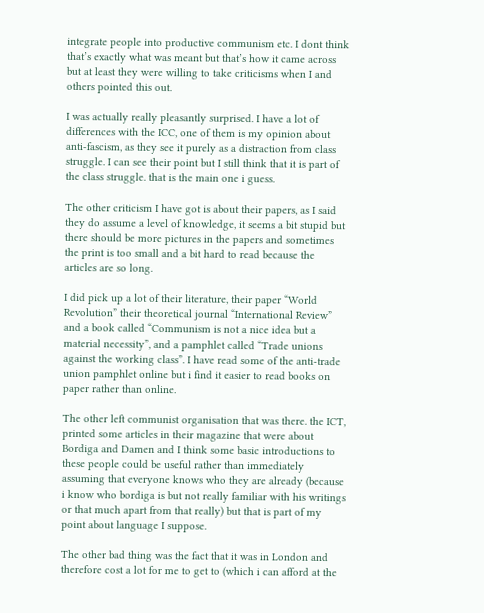integrate people into productive communism etc. I dont think that’s exactly what was meant but that’s how it came across but at least they were willing to take criticisms when I and others pointed this out.

I was actually really pleasantly surprised. I have a lot of differences with the ICC, one of them is my opinion about anti-fascism, as they see it purely as a distraction from class struggle. I can see their point but I still think that it is part of the class struggle. that is the main one i guess.

The other criticism I have got is about their papers, as I said they do assume a level of knowledge, it seems a bit stupid but there should be more pictures in the papers and sometimes the print is too small and a bit hard to read because the articles are so long.

I did pick up a lot of their literature, their paper “World Revolution” their theoretical journal “International Review” and a book called “Communism is not a nice idea but a material necessity”, and a pamphlet called “Trade unions against the working class”. I have read some of the anti-trade union pamphlet online but i find it easier to read books on paper rather than online.

The other left communist organisation that was there. the ICT, printed some articles in their magazine that were about Bordiga and Damen and I think some basic introductions to these people could be useful rather than immediately assuming that everyone knows who they are already (because i know who bordiga is but not really familiar with his writings or that much apart from that really) but that is part of my point about language I suppose.

The other bad thing was the fact that it was in London and therefore cost a lot for me to get to (which i can afford at the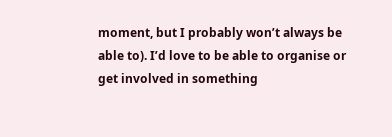moment, but I probably won’t always be able to). I’d love to be able to organise or get involved in something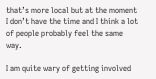that’s more local but at the moment I don’t have the time and I think a lot of people probably feel the same way.

I am quite wary of getting involved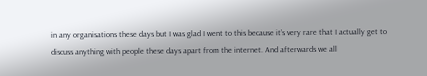in any organisations these days but I was glad I went to this because it’s very rare that I actually get to discuss anything with people these days apart from the internet. And afterwards we all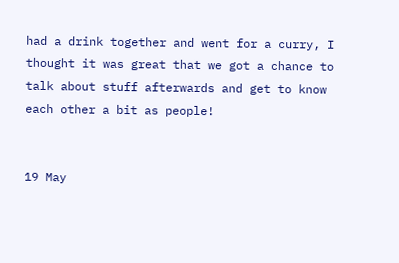had a drink together and went for a curry, I thought it was great that we got a chance to talk about stuff afterwards and get to know each other a bit as people!


19 May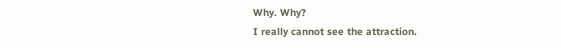Why. Why?
I really cannot see the attraction.